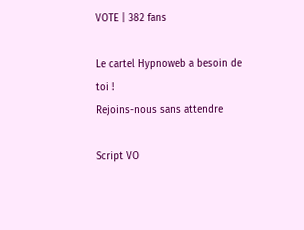VOTE | 382 fans

Le cartel Hypnoweb a besoin de toi !
Rejoins-nous sans attendre

Script VO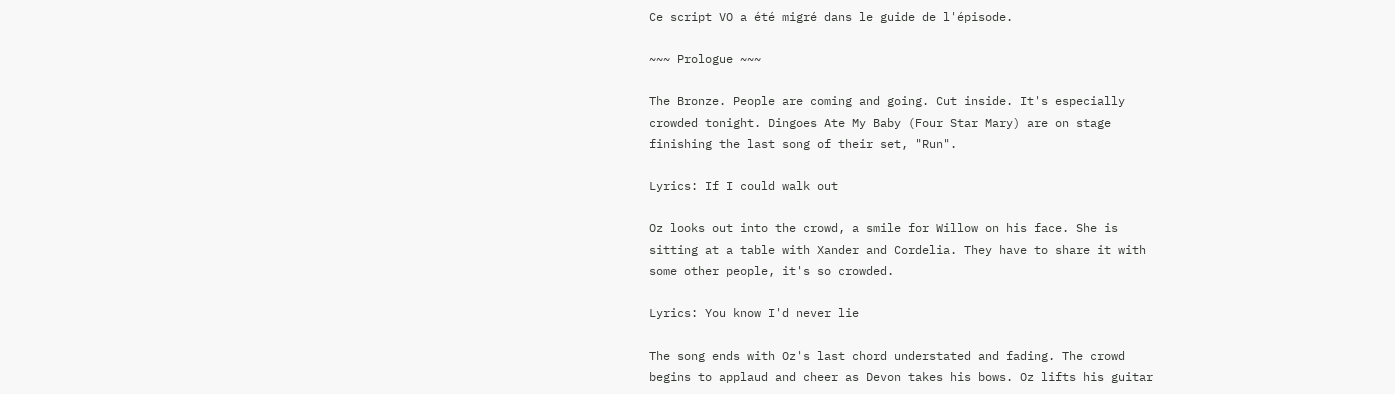Ce script VO a été migré dans le guide de l'épisode.

~~~ Prologue ~~~

The Bronze. People are coming and going. Cut inside. It's especially
crowded tonight. Dingoes Ate My Baby (Four Star Mary) are on stage
finishing the last song of their set, "Run".

Lyrics: If I could walk out

Oz looks out into the crowd, a smile for Willow on his face. She is
sitting at a table with Xander and Cordelia. They have to share it with
some other people, it's so crowded.

Lyrics: You know I'd never lie

The song ends with Oz's last chord understated and fading. The crowd
begins to applaud and cheer as Devon takes his bows. Oz lifts his guitar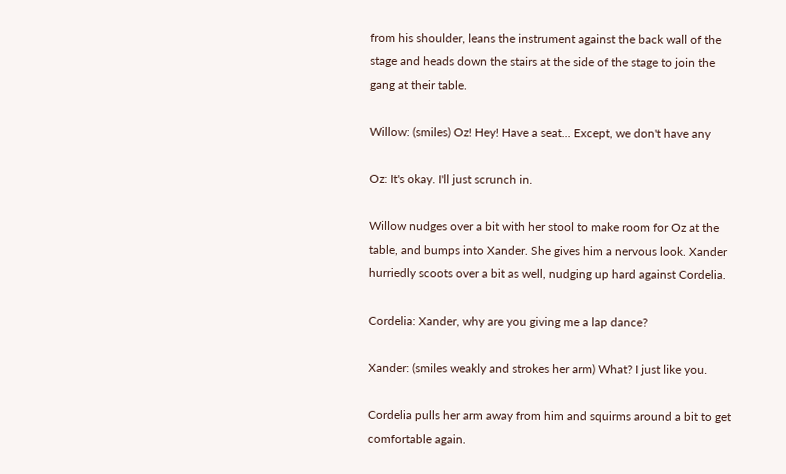from his shoulder, leans the instrument against the back wall of the
stage and heads down the stairs at the side of the stage to join the
gang at their table.

Willow: (smiles) Oz! Hey! Have a seat... Except, we don't have any

Oz: It's okay. I'll just scrunch in.

Willow nudges over a bit with her stool to make room for Oz at the
table, and bumps into Xander. She gives him a nervous look. Xander
hurriedly scoots over a bit as well, nudging up hard against Cordelia.

Cordelia: Xander, why are you giving me a lap dance?

Xander: (smiles weakly and strokes her arm) What? I just like you.

Cordelia pulls her arm away from him and squirms around a bit to get
comfortable again.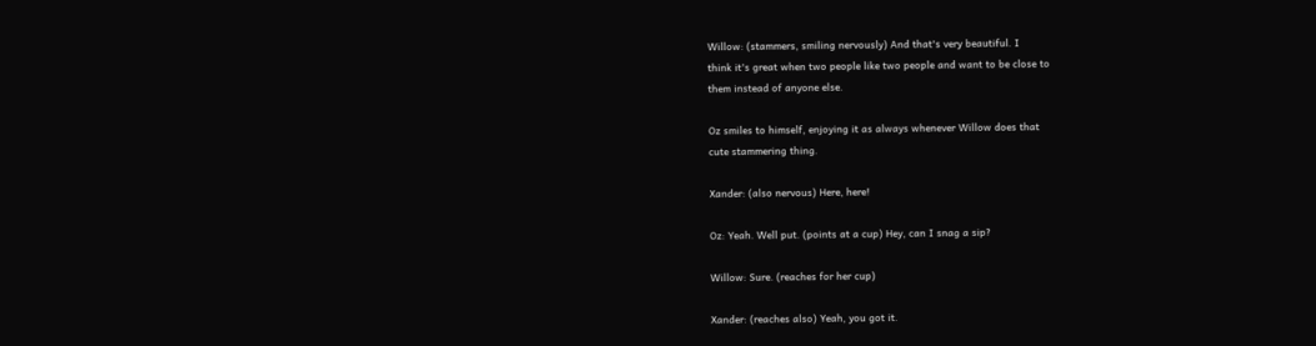Willow: (stammers, smiling nervously) And that's very beautiful. I
think it's great when two people like two people and want to be close to
them instead of anyone else.

Oz smiles to himself, enjoying it as always whenever Willow does that
cute stammering thing.

Xander: (also nervous) Here, here!

Oz: Yeah. Well put. (points at a cup) Hey, can I snag a sip?

Willow: Sure. (reaches for her cup)

Xander: (reaches also) Yeah, you got it.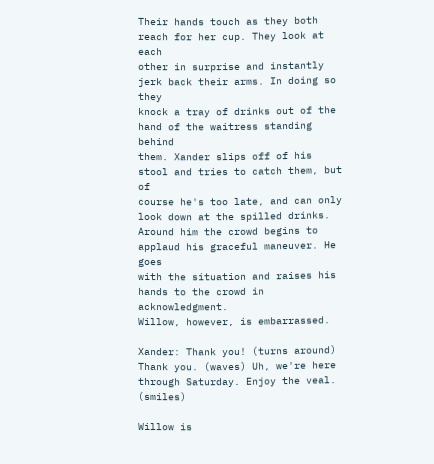Their hands touch as they both reach for her cup. They look at each
other in surprise and instantly jerk back their arms. In doing so they
knock a tray of drinks out of the hand of the waitress standing behind
them. Xander slips off of his stool and tries to catch them, but of
course he's too late, and can only look down at the spilled drinks.
Around him the crowd begins to applaud his graceful maneuver. He goes
with the situation and raises his hands to the crowd in acknowledgment.
Willow, however, is embarrassed.

Xander: Thank you! (turns around) Thank you. (waves) Uh, we're here
through Saturday. Enjoy the veal. (smiles)

Willow is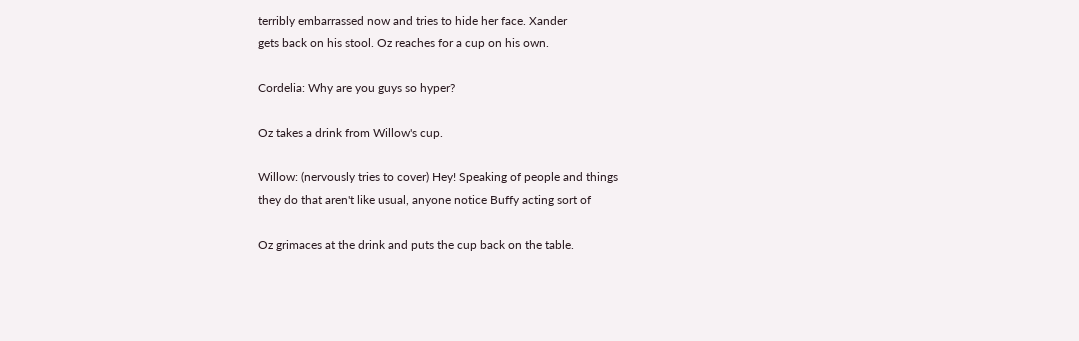terribly embarrassed now and tries to hide her face. Xander
gets back on his stool. Oz reaches for a cup on his own.

Cordelia: Why are you guys so hyper?

Oz takes a drink from Willow's cup.

Willow: (nervously tries to cover) Hey! Speaking of people and things
they do that aren't like usual, anyone notice Buffy acting sort of

Oz grimaces at the drink and puts the cup back on the table.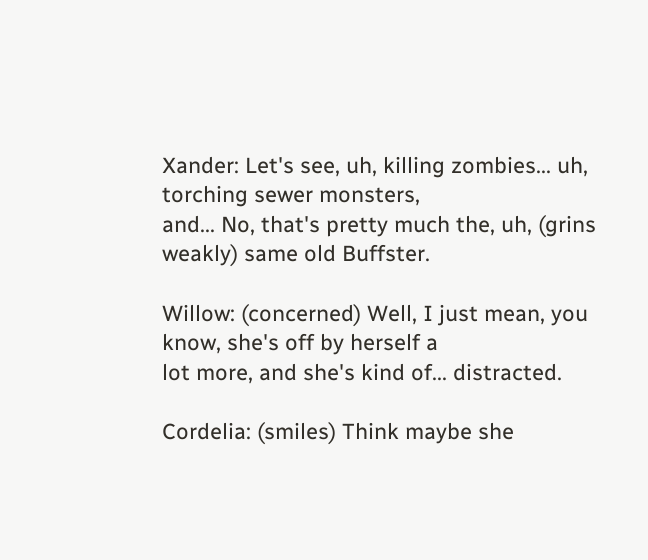Xander: Let's see, uh, killing zombies... uh, torching sewer monsters,
and... No, that's pretty much the, uh, (grins weakly) same old Buffster.

Willow: (concerned) Well, I just mean, you know, she's off by herself a
lot more, and she's kind of... distracted.

Cordelia: (smiles) Think maybe she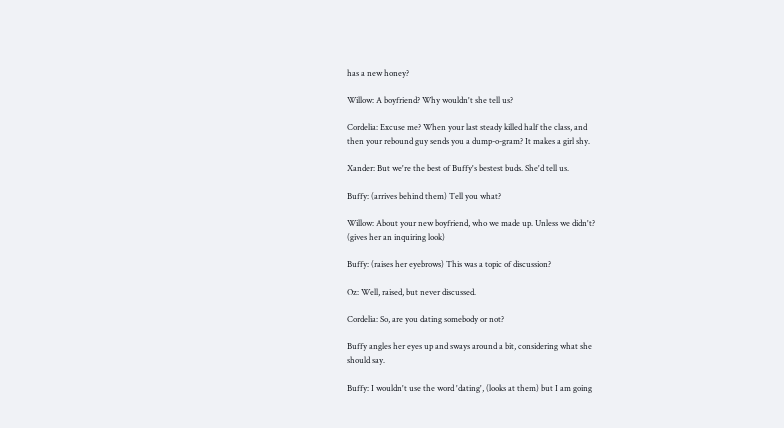has a new honey?

Willow: A boyfriend? Why wouldn't she tell us?

Cordelia: Excuse me? When your last steady killed half the class, and
then your rebound guy sends you a dump-o-gram? It makes a girl shy.

Xander: But we're the best of Buffy's bestest buds. She'd tell us.

Buffy: (arrives behind them) Tell you what?

Willow: About your new boyfriend, who we made up. Unless we didn't?
(gives her an inquiring look)

Buffy: (raises her eyebrows) This was a topic of discussion?

Oz: Well, raised, but never discussed.

Cordelia: So, are you dating somebody or not?

Buffy angles her eyes up and sways around a bit, considering what she
should say.

Buffy: I wouldn't use the word 'dating', (looks at them) but I am going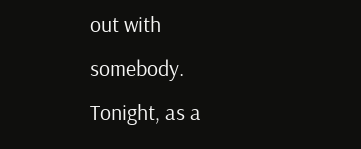out with somebody. Tonight, as a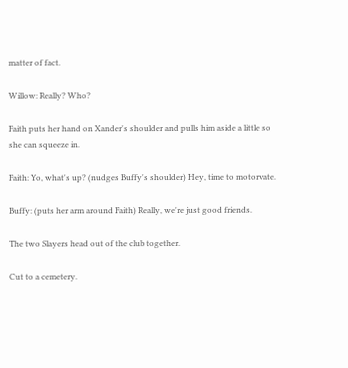matter of fact.

Willow: Really? Who?

Faith puts her hand on Xander's shoulder and pulls him aside a little so
she can squeeze in.

Faith: Yo, what's up? (nudges Buffy's shoulder) Hey, time to motorvate.

Buffy: (puts her arm around Faith) Really, we're just good friends.

The two Slayers head out of the club together.

Cut to a cemetery.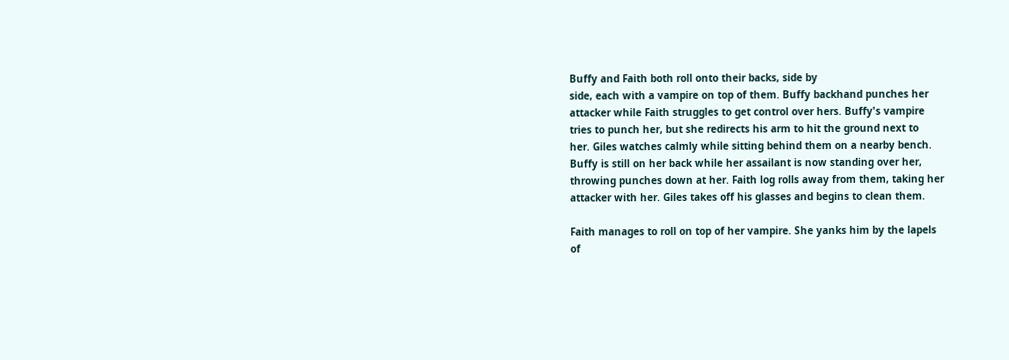Buffy and Faith both roll onto their backs, side by
side, each with a vampire on top of them. Buffy backhand punches her
attacker while Faith struggles to get control over hers. Buffy's vampire
tries to punch her, but she redirects his arm to hit the ground next to
her. Giles watches calmly while sitting behind them on a nearby bench.
Buffy is still on her back while her assailant is now standing over her,
throwing punches down at her. Faith log rolls away from them, taking her
attacker with her. Giles takes off his glasses and begins to clean them.

Faith manages to roll on top of her vampire. She yanks him by the lapels
of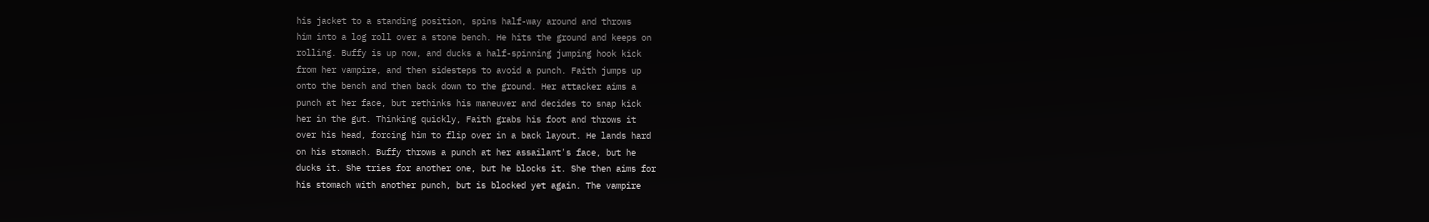his jacket to a standing position, spins half-way around and throws
him into a log roll over a stone bench. He hits the ground and keeps on
rolling. Buffy is up now, and ducks a half-spinning jumping hook kick
from her vampire, and then sidesteps to avoid a punch. Faith jumps up
onto the bench and then back down to the ground. Her attacker aims a
punch at her face, but rethinks his maneuver and decides to snap kick
her in the gut. Thinking quickly, Faith grabs his foot and throws it
over his head, forcing him to flip over in a back layout. He lands hard
on his stomach. Buffy throws a punch at her assailant's face, but he
ducks it. She tries for another one, but he blocks it. She then aims for
his stomach with another punch, but is blocked yet again. The vampire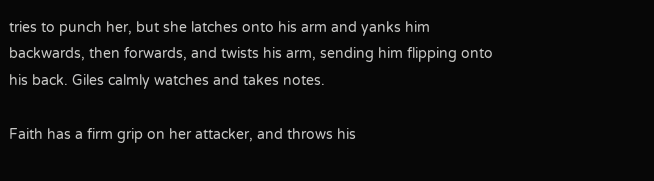tries to punch her, but she latches onto his arm and yanks him
backwards, then forwards, and twists his arm, sending him flipping onto
his back. Giles calmly watches and takes notes.

Faith has a firm grip on her attacker, and throws his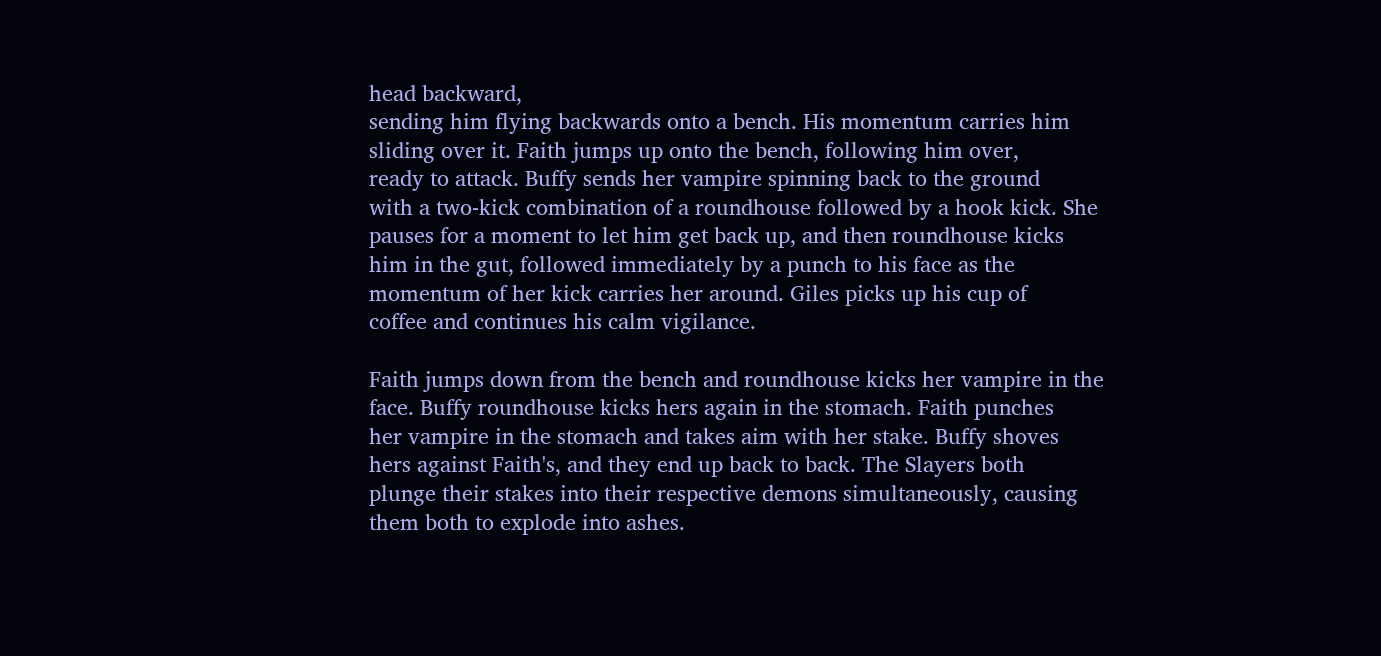head backward,
sending him flying backwards onto a bench. His momentum carries him
sliding over it. Faith jumps up onto the bench, following him over,
ready to attack. Buffy sends her vampire spinning back to the ground
with a two-kick combination of a roundhouse followed by a hook kick. She
pauses for a moment to let him get back up, and then roundhouse kicks
him in the gut, followed immediately by a punch to his face as the
momentum of her kick carries her around. Giles picks up his cup of
coffee and continues his calm vigilance.

Faith jumps down from the bench and roundhouse kicks her vampire in the
face. Buffy roundhouse kicks hers again in the stomach. Faith punches
her vampire in the stomach and takes aim with her stake. Buffy shoves
hers against Faith's, and they end up back to back. The Slayers both
plunge their stakes into their respective demons simultaneously, causing
them both to explode into ashes.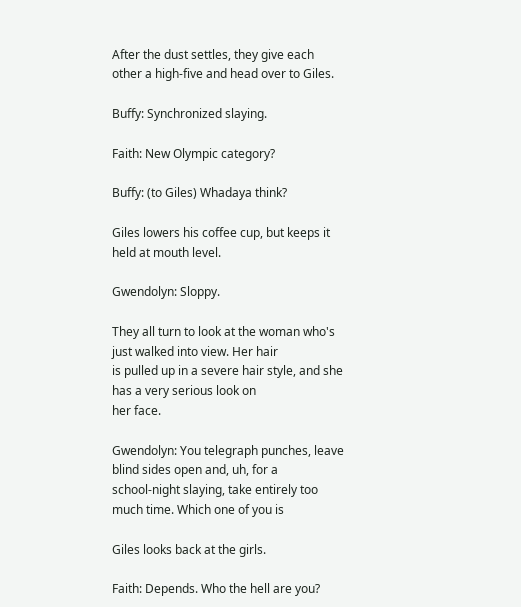After the dust settles, they give each
other a high-five and head over to Giles.

Buffy: Synchronized slaying.

Faith: New Olympic category?

Buffy: (to Giles) Whadaya think?

Giles lowers his coffee cup, but keeps it held at mouth level.

Gwendolyn: Sloppy.

They all turn to look at the woman who's just walked into view. Her hair
is pulled up in a severe hair style, and she has a very serious look on
her face.

Gwendolyn: You telegraph punches, leave blind sides open and, uh, for a
school-night slaying, take entirely too much time. Which one of you is

Giles looks back at the girls.

Faith: Depends. Who the hell are you?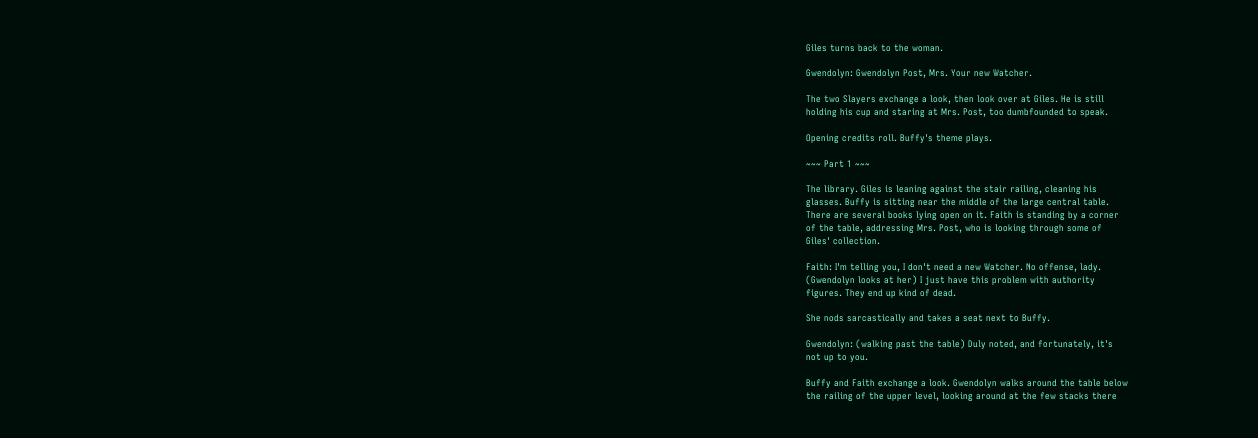Giles turns back to the woman.

Gwendolyn: Gwendolyn Post, Mrs. Your new Watcher.

The two Slayers exchange a look, then look over at Giles. He is still
holding his cup and staring at Mrs. Post, too dumbfounded to speak.

Opening credits roll. Buffy's theme plays.

~~~ Part 1 ~~~

The library. Giles is leaning against the stair railing, cleaning his
glasses. Buffy is sitting near the middle of the large central table.
There are several books lying open on it. Faith is standing by a corner
of the table, addressing Mrs. Post, who is looking through some of
Giles' collection.

Faith: I'm telling you, I don't need a new Watcher. No offense, lady.
(Gwendolyn looks at her) I just have this problem with authority
figures. They end up kind of dead.

She nods sarcastically and takes a seat next to Buffy.

Gwendolyn: (walking past the table) Duly noted, and fortunately, it's
not up to you.

Buffy and Faith exchange a look. Gwendolyn walks around the table below
the railing of the upper level, looking around at the few stacks there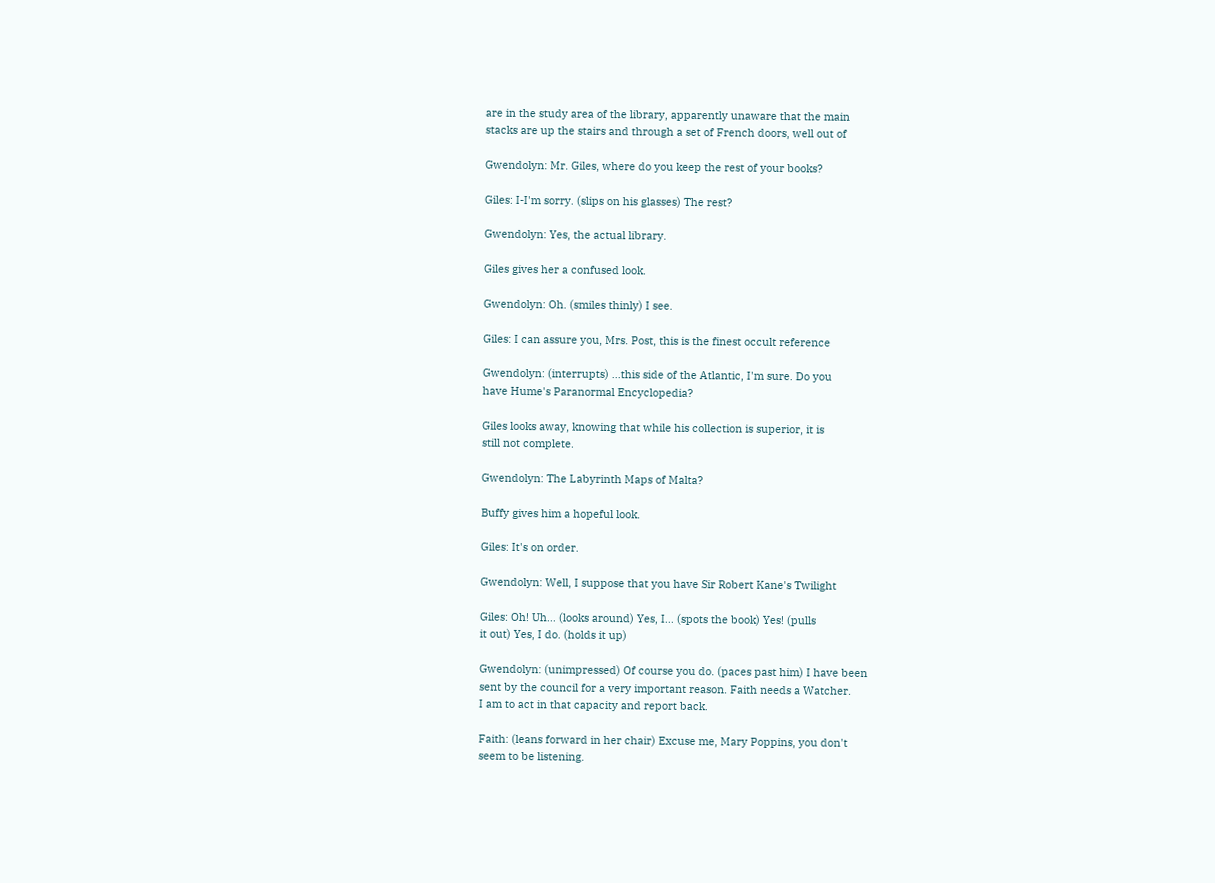are in the study area of the library, apparently unaware that the main
stacks are up the stairs and through a set of French doors, well out of

Gwendolyn: Mr. Giles, where do you keep the rest of your books?

Giles: I-I'm sorry. (slips on his glasses) The rest?

Gwendolyn: Yes, the actual library.

Giles gives her a confused look.

Gwendolyn: Oh. (smiles thinly) I see.

Giles: I can assure you, Mrs. Post, this is the finest occult reference

Gwendolyn: (interrupts) ...this side of the Atlantic, I'm sure. Do you
have Hume's Paranormal Encyclopedia?

Giles looks away, knowing that while his collection is superior, it is
still not complete.

Gwendolyn: The Labyrinth Maps of Malta?

Buffy gives him a hopeful look.

Giles: It's on order.

Gwendolyn: Well, I suppose that you have Sir Robert Kane's Twilight

Giles: Oh! Uh... (looks around) Yes, I... (spots the book) Yes! (pulls
it out) Yes, I do. (holds it up)

Gwendolyn: (unimpressed) Of course you do. (paces past him) I have been
sent by the council for a very important reason. Faith needs a Watcher.
I am to act in that capacity and report back.

Faith: (leans forward in her chair) Excuse me, Mary Poppins, you don't
seem to be listening.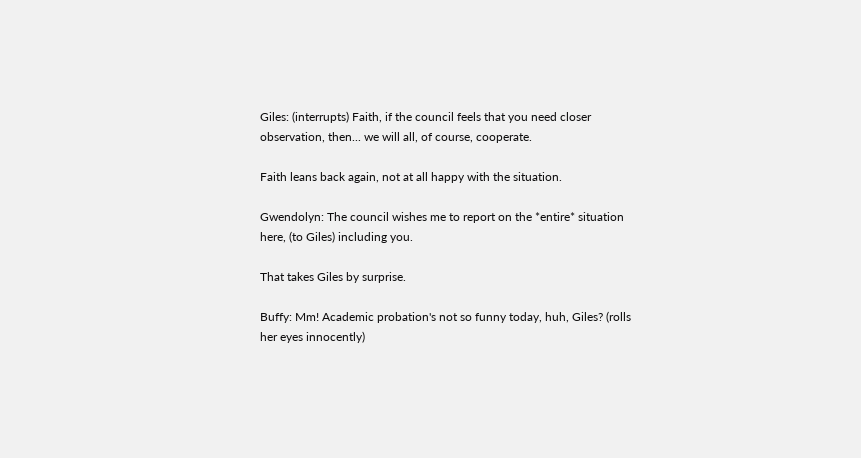Giles: (interrupts) Faith, if the council feels that you need closer
observation, then... we will all, of course, cooperate.

Faith leans back again, not at all happy with the situation.

Gwendolyn: The council wishes me to report on the *entire* situation
here, (to Giles) including you.

That takes Giles by surprise.

Buffy: Mm! Academic probation's not so funny today, huh, Giles? (rolls
her eyes innocently)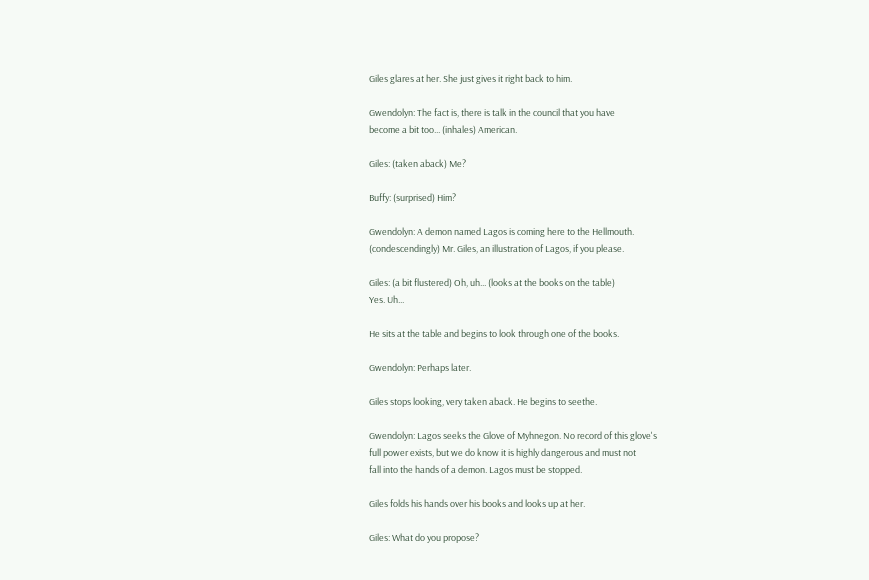Giles glares at her. She just gives it right back to him.

Gwendolyn: The fact is, there is talk in the council that you have
become a bit too... (inhales) American.

Giles: (taken aback) Me?

Buffy: (surprised) Him?

Gwendolyn: A demon named Lagos is coming here to the Hellmouth.
(condescendingly) Mr. Giles, an illustration of Lagos, if you please.

Giles: (a bit flustered) Oh, uh... (looks at the books on the table)
Yes. Uh...

He sits at the table and begins to look through one of the books.

Gwendolyn: Perhaps later.

Giles stops looking, very taken aback. He begins to seethe.

Gwendolyn: Lagos seeks the Glove of Myhnegon. No record of this glove's
full power exists, but we do know it is highly dangerous and must not
fall into the hands of a demon. Lagos must be stopped.

Giles folds his hands over his books and looks up at her.

Giles: What do you propose?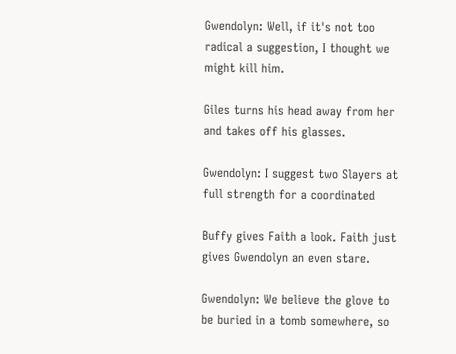Gwendolyn: Well, if it's not too radical a suggestion, I thought we
might kill him.

Giles turns his head away from her and takes off his glasses.

Gwendolyn: I suggest two Slayers at full strength for a coordinated

Buffy gives Faith a look. Faith just gives Gwendolyn an even stare.

Gwendolyn: We believe the glove to be buried in a tomb somewhere, so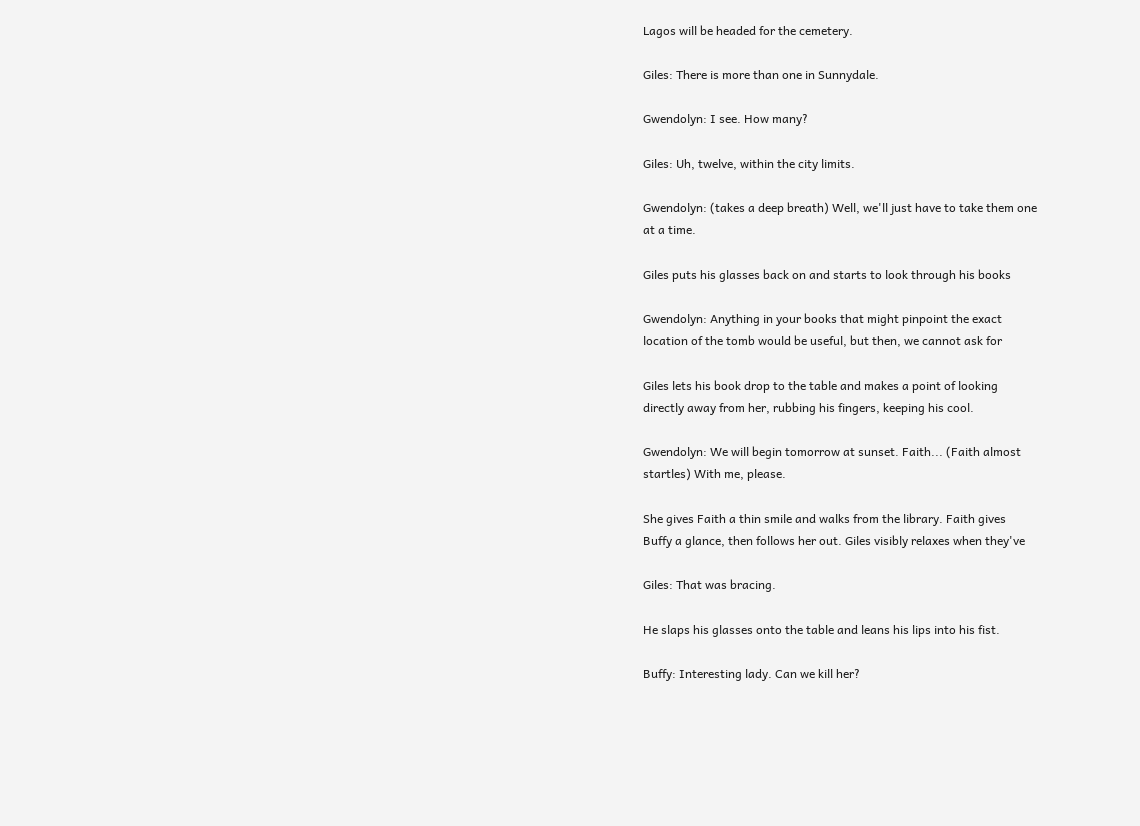Lagos will be headed for the cemetery.

Giles: There is more than one in Sunnydale.

Gwendolyn: I see. How many?

Giles: Uh, twelve, within the city limits.

Gwendolyn: (takes a deep breath) Well, we'll just have to take them one
at a time.

Giles puts his glasses back on and starts to look through his books

Gwendolyn: Anything in your books that might pinpoint the exact
location of the tomb would be useful, but then, we cannot ask for

Giles lets his book drop to the table and makes a point of looking
directly away from her, rubbing his fingers, keeping his cool.

Gwendolyn: We will begin tomorrow at sunset. Faith... (Faith almost
startles) With me, please.

She gives Faith a thin smile and walks from the library. Faith gives
Buffy a glance, then follows her out. Giles visibly relaxes when they've

Giles: That was bracing.

He slaps his glasses onto the table and leans his lips into his fist.

Buffy: Interesting lady. Can we kill her?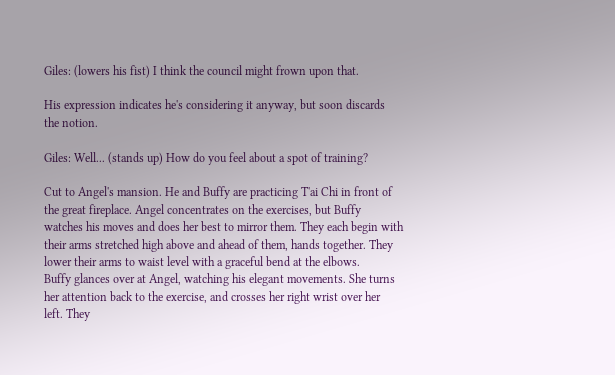Giles: (lowers his fist) I think the council might frown upon that.

His expression indicates he's considering it anyway, but soon discards
the notion.

Giles: Well... (stands up) How do you feel about a spot of training?

Cut to Angel's mansion. He and Buffy are practicing T'ai Chi in front of
the great fireplace. Angel concentrates on the exercises, but Buffy
watches his moves and does her best to mirror them. They each begin with
their arms stretched high above and ahead of them, hands together. They
lower their arms to waist level with a graceful bend at the elbows.
Buffy glances over at Angel, watching his elegant movements. She turns
her attention back to the exercise, and crosses her right wrist over her
left. They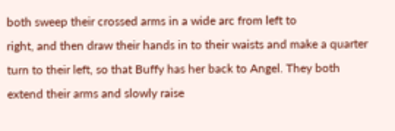both sweep their crossed arms in a wide arc from left to
right, and then draw their hands in to their waists and make a quarter
turn to their left, so that Buffy has her back to Angel. They both
extend their arms and slowly raise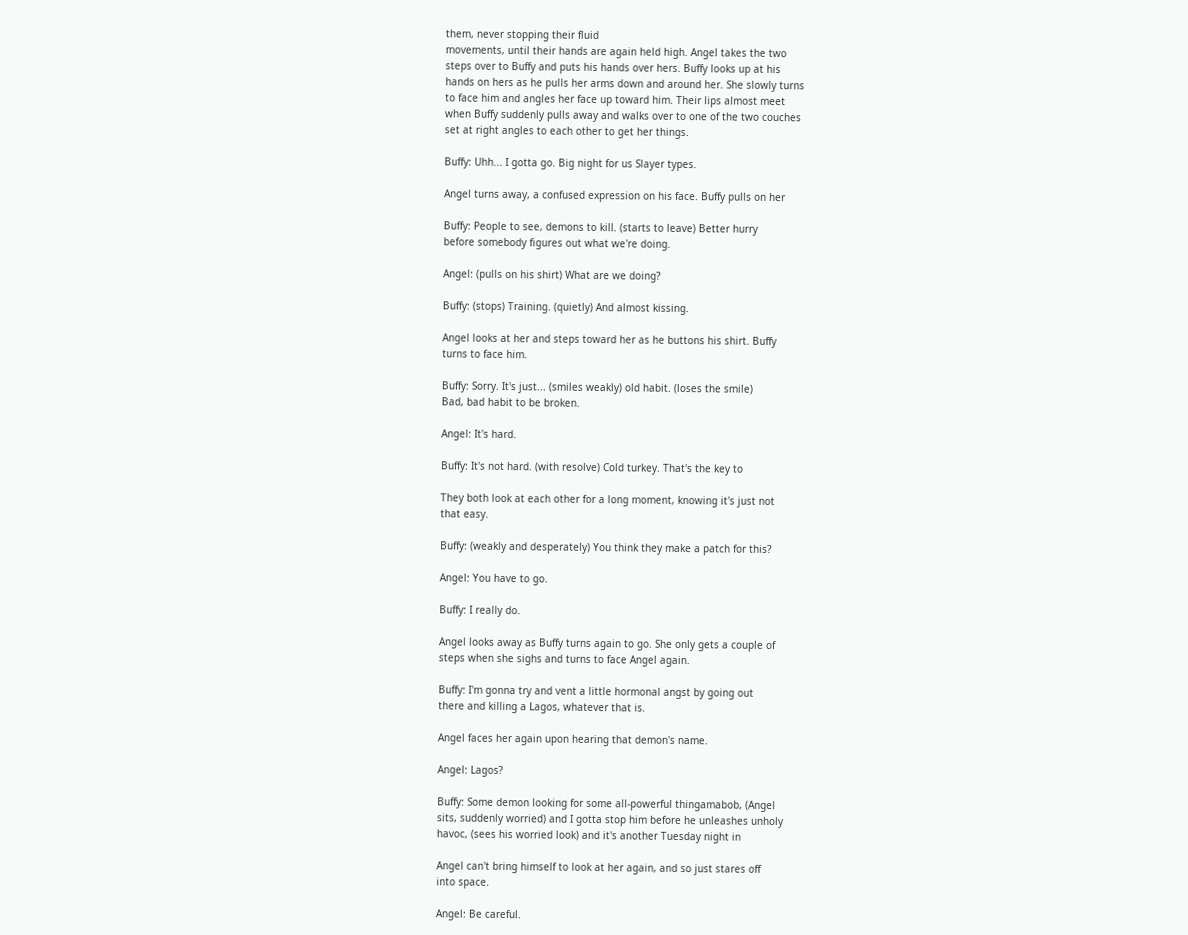them, never stopping their fluid
movements, until their hands are again held high. Angel takes the two
steps over to Buffy and puts his hands over hers. Buffy looks up at his
hands on hers as he pulls her arms down and around her. She slowly turns
to face him and angles her face up toward him. Their lips almost meet
when Buffy suddenly pulls away and walks over to one of the two couches
set at right angles to each other to get her things.

Buffy: Uhh... I gotta go. Big night for us Slayer types.

Angel turns away, a confused expression on his face. Buffy pulls on her

Buffy: People to see, demons to kill. (starts to leave) Better hurry
before somebody figures out what we're doing.

Angel: (pulls on his shirt) What are we doing?

Buffy: (stops) Training. (quietly) And almost kissing.

Angel looks at her and steps toward her as he buttons his shirt. Buffy
turns to face him.

Buffy: Sorry. It's just... (smiles weakly) old habit. (loses the smile)
Bad, bad habit to be broken.

Angel: It's hard.

Buffy: It's not hard. (with resolve) Cold turkey. That's the key to

They both look at each other for a long moment, knowing it's just not
that easy.

Buffy: (weakly and desperately) You think they make a patch for this?

Angel: You have to go.

Buffy: I really do.

Angel looks away as Buffy turns again to go. She only gets a couple of
steps when she sighs and turns to face Angel again.

Buffy: I'm gonna try and vent a little hormonal angst by going out
there and killing a Lagos, whatever that is.

Angel faces her again upon hearing that demon's name.

Angel: Lagos?

Buffy: Some demon looking for some all-powerful thingamabob, (Angel
sits, suddenly worried) and I gotta stop him before he unleashes unholy
havoc, (sees his worried look) and it's another Tuesday night in

Angel can't bring himself to look at her again, and so just stares off
into space.

Angel: Be careful.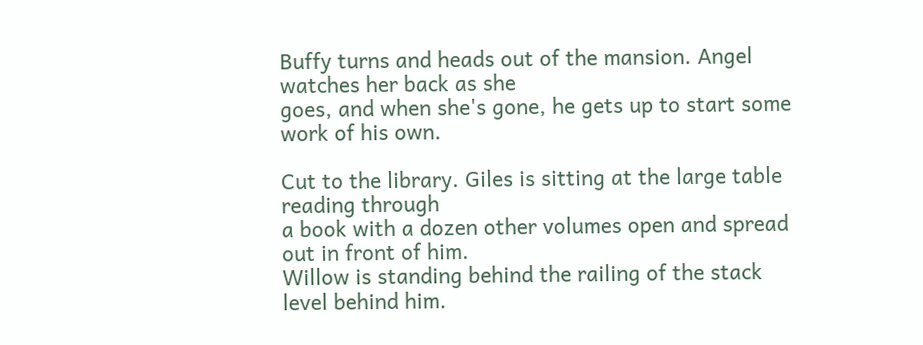Buffy turns and heads out of the mansion. Angel watches her back as she
goes, and when she's gone, he gets up to start some work of his own.

Cut to the library. Giles is sitting at the large table reading through
a book with a dozen other volumes open and spread out in front of him.
Willow is standing behind the railing of the stack level behind him.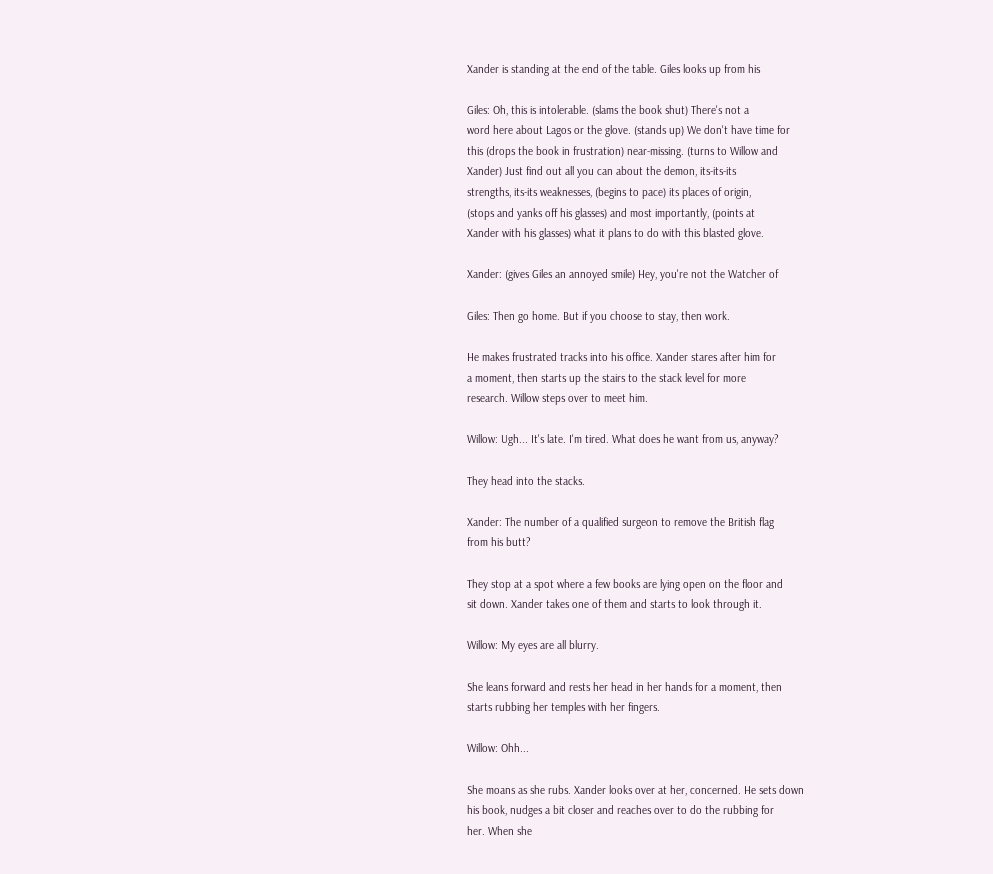Xander is standing at the end of the table. Giles looks up from his

Giles: Oh, this is intolerable. (slams the book shut) There's not a
word here about Lagos or the glove. (stands up) We don't have time for
this (drops the book in frustration) near-missing. (turns to Willow and
Xander) Just find out all you can about the demon, its-its-its
strengths, its-its weaknesses, (begins to pace) its places of origin,
(stops and yanks off his glasses) and most importantly, (points at
Xander with his glasses) what it plans to do with this blasted glove.

Xander: (gives Giles an annoyed smile) Hey, you're not the Watcher of

Giles: Then go home. But if you choose to stay, then work.

He makes frustrated tracks into his office. Xander stares after him for
a moment, then starts up the stairs to the stack level for more
research. Willow steps over to meet him.

Willow: Ugh... It's late. I'm tired. What does he want from us, anyway?

They head into the stacks.

Xander: The number of a qualified surgeon to remove the British flag
from his butt?

They stop at a spot where a few books are lying open on the floor and
sit down. Xander takes one of them and starts to look through it.

Willow: My eyes are all blurry.

She leans forward and rests her head in her hands for a moment, then
starts rubbing her temples with her fingers.

Willow: Ohh...

She moans as she rubs. Xander looks over at her, concerned. He sets down
his book, nudges a bit closer and reaches over to do the rubbing for
her. When she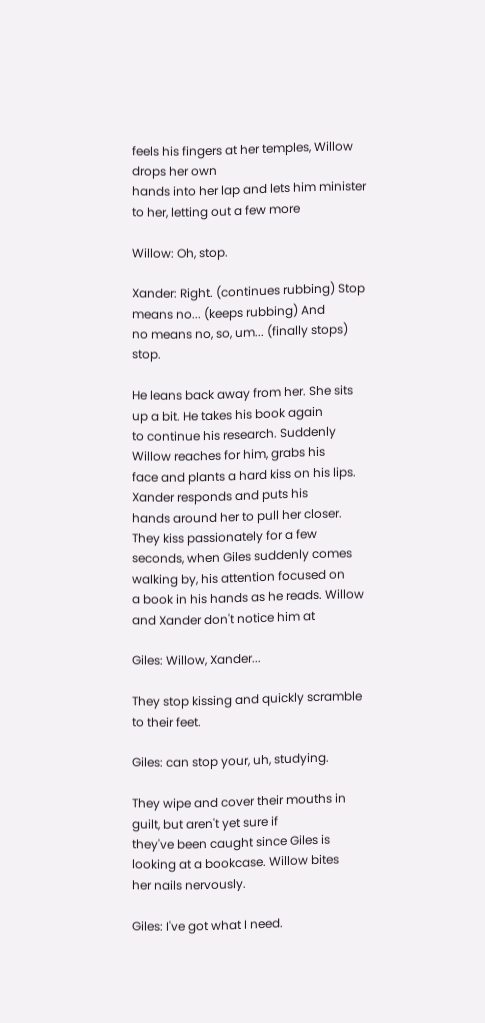feels his fingers at her temples, Willow drops her own
hands into her lap and lets him minister to her, letting out a few more

Willow: Oh, stop.

Xander: Right. (continues rubbing) Stop means no... (keeps rubbing) And
no means no, so, um... (finally stops) stop.

He leans back away from her. She sits up a bit. He takes his book again
to continue his research. Suddenly Willow reaches for him, grabs his
face and plants a hard kiss on his lips. Xander responds and puts his
hands around her to pull her closer. They kiss passionately for a few
seconds, when Giles suddenly comes walking by, his attention focused on
a book in his hands as he reads. Willow and Xander don't notice him at

Giles: Willow, Xander...

They stop kissing and quickly scramble to their feet.

Giles: can stop your, uh, studying.

They wipe and cover their mouths in guilt, but aren't yet sure if
they've been caught since Giles is looking at a bookcase. Willow bites
her nails nervously.

Giles: I've got what I need.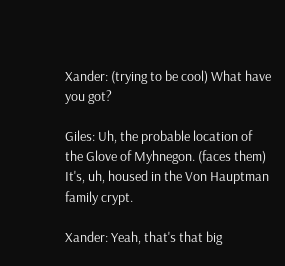Xander: (trying to be cool) What have you got?

Giles: Uh, the probable location of the Glove of Myhnegon. (faces them)
It's, uh, housed in the Von Hauptman family crypt.

Xander: Yeah, that's that big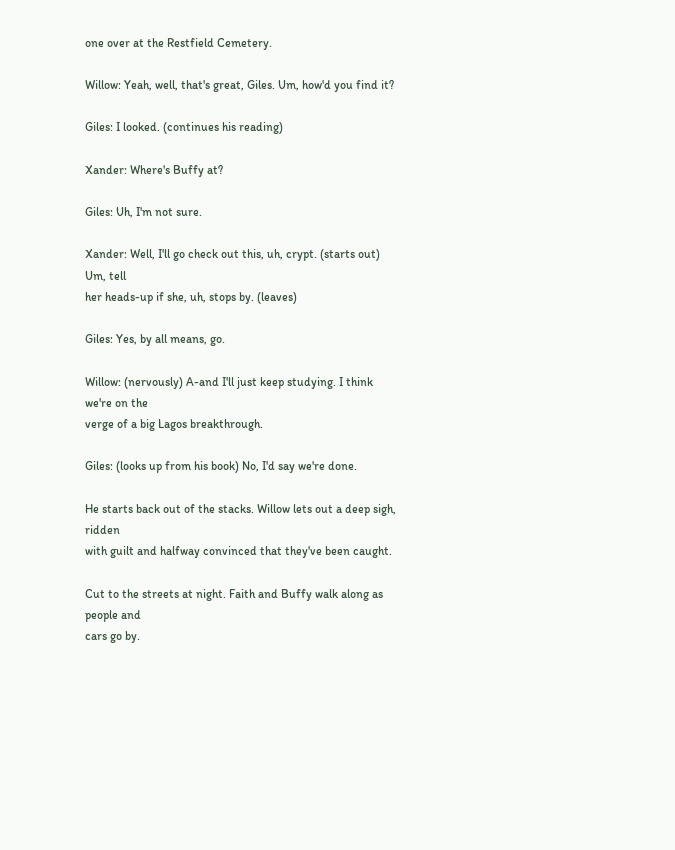one over at the Restfield Cemetery.

Willow: Yeah, well, that's great, Giles. Um, how'd you find it?

Giles: I looked. (continues his reading)

Xander: Where's Buffy at?

Giles: Uh, I'm not sure.

Xander: Well, I'll go check out this, uh, crypt. (starts out) Um, tell
her heads-up if she, uh, stops by. (leaves)

Giles: Yes, by all means, go.

Willow: (nervously) A-and I'll just keep studying. I think we're on the
verge of a big Lagos breakthrough.

Giles: (looks up from his book) No, I'd say we're done.

He starts back out of the stacks. Willow lets out a deep sigh, ridden
with guilt and halfway convinced that they've been caught.

Cut to the streets at night. Faith and Buffy walk along as people and
cars go by.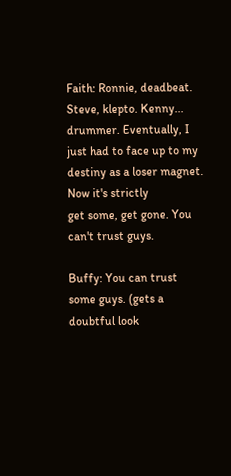Faith: Ronnie, deadbeat. Steve, klepto. Kenny... drummer. Eventually, I
just had to face up to my destiny as a loser magnet. Now it's strictly
get some, get gone. You can't trust guys.

Buffy: You can trust some guys. (gets a doubtful look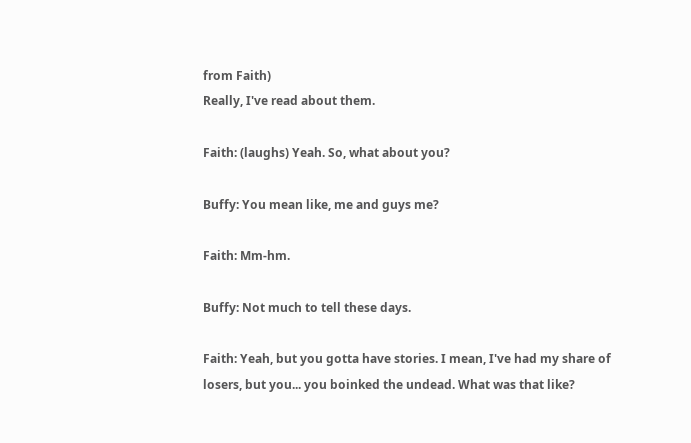from Faith)
Really, I've read about them.

Faith: (laughs) Yeah. So, what about you?

Buffy: You mean like, me and guys me?

Faith: Mm-hm.

Buffy: Not much to tell these days.

Faith: Yeah, but you gotta have stories. I mean, I've had my share of
losers, but you... you boinked the undead. What was that like?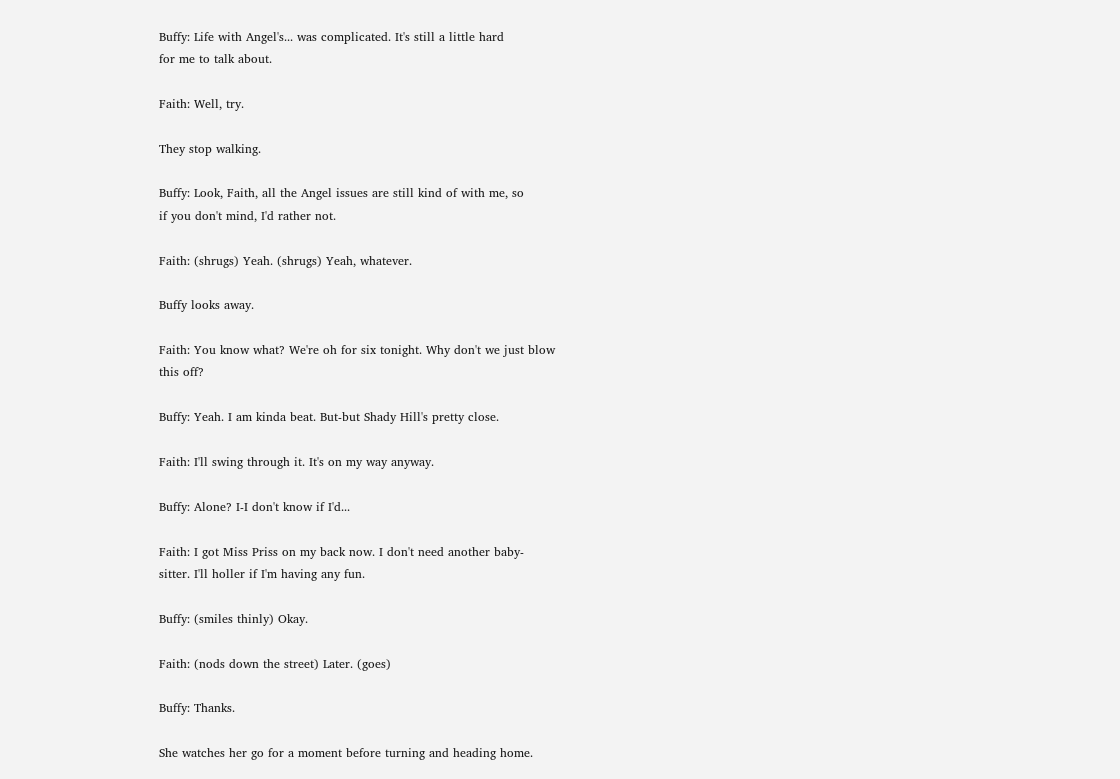Buffy: Life with Angel's... was complicated. It's still a little hard
for me to talk about.

Faith: Well, try.

They stop walking.

Buffy: Look, Faith, all the Angel issues are still kind of with me, so
if you don't mind, I'd rather not.

Faith: (shrugs) Yeah. (shrugs) Yeah, whatever.

Buffy looks away.

Faith: You know what? We're oh for six tonight. Why don't we just blow
this off?

Buffy: Yeah. I am kinda beat. But-but Shady Hill's pretty close.

Faith: I'll swing through it. It's on my way anyway.

Buffy: Alone? I-I don't know if I'd...

Faith: I got Miss Priss on my back now. I don't need another baby-
sitter. I'll holler if I'm having any fun.

Buffy: (smiles thinly) Okay.

Faith: (nods down the street) Later. (goes)

Buffy: Thanks.

She watches her go for a moment before turning and heading home.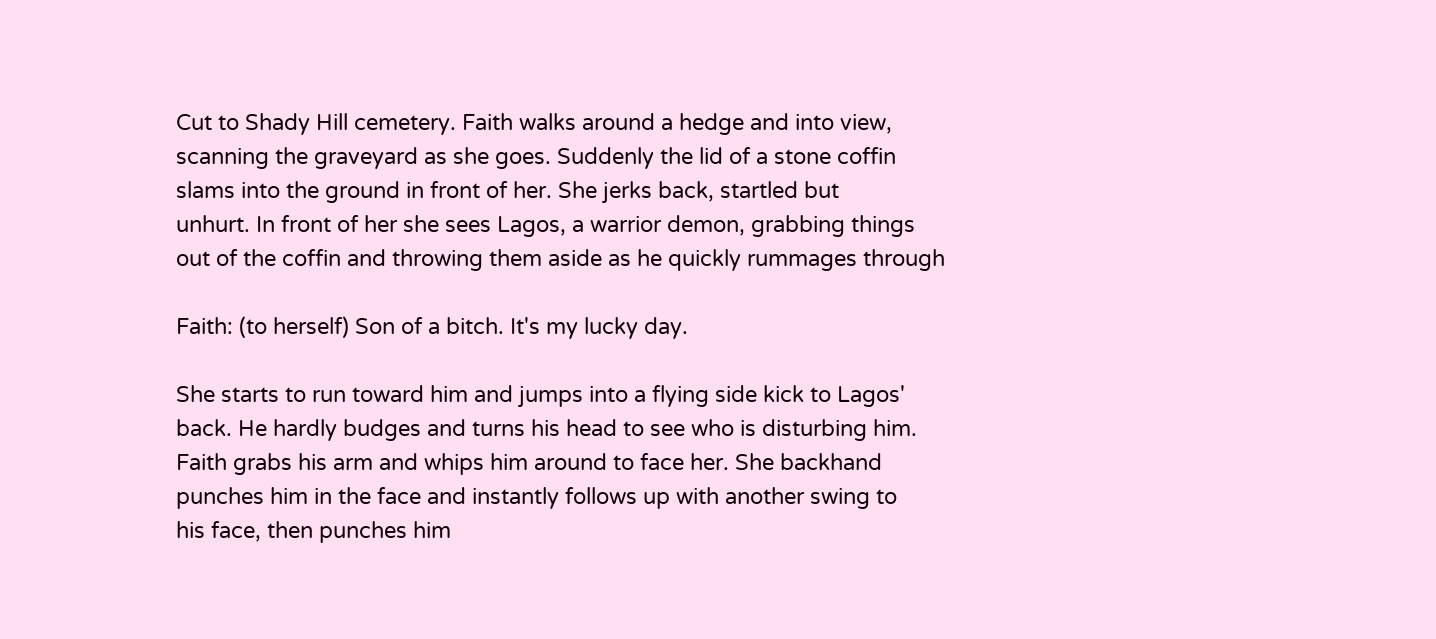Cut to Shady Hill cemetery. Faith walks around a hedge and into view,
scanning the graveyard as she goes. Suddenly the lid of a stone coffin
slams into the ground in front of her. She jerks back, startled but
unhurt. In front of her she sees Lagos, a warrior demon, grabbing things
out of the coffin and throwing them aside as he quickly rummages through

Faith: (to herself) Son of a bitch. It's my lucky day.

She starts to run toward him and jumps into a flying side kick to Lagos'
back. He hardly budges and turns his head to see who is disturbing him.
Faith grabs his arm and whips him around to face her. She backhand
punches him in the face and instantly follows up with another swing to
his face, then punches him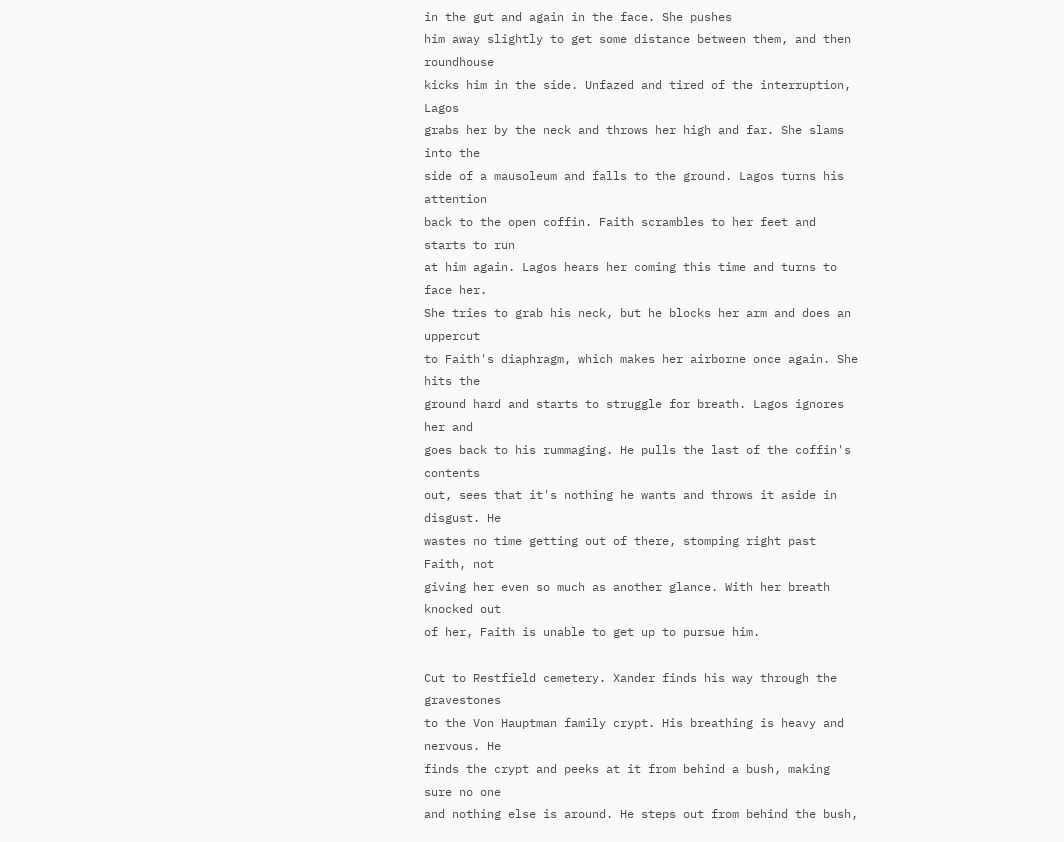in the gut and again in the face. She pushes
him away slightly to get some distance between them, and then roundhouse
kicks him in the side. Unfazed and tired of the interruption, Lagos
grabs her by the neck and throws her high and far. She slams into the
side of a mausoleum and falls to the ground. Lagos turns his attention
back to the open coffin. Faith scrambles to her feet and starts to run
at him again. Lagos hears her coming this time and turns to face her.
She tries to grab his neck, but he blocks her arm and does an uppercut
to Faith's diaphragm, which makes her airborne once again. She hits the
ground hard and starts to struggle for breath. Lagos ignores her and
goes back to his rummaging. He pulls the last of the coffin's contents
out, sees that it's nothing he wants and throws it aside in disgust. He
wastes no time getting out of there, stomping right past Faith, not
giving her even so much as another glance. With her breath knocked out
of her, Faith is unable to get up to pursue him.

Cut to Restfield cemetery. Xander finds his way through the gravestones
to the Von Hauptman family crypt. His breathing is heavy and nervous. He
finds the crypt and peeks at it from behind a bush, making sure no one
and nothing else is around. He steps out from behind the bush,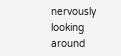nervously
looking around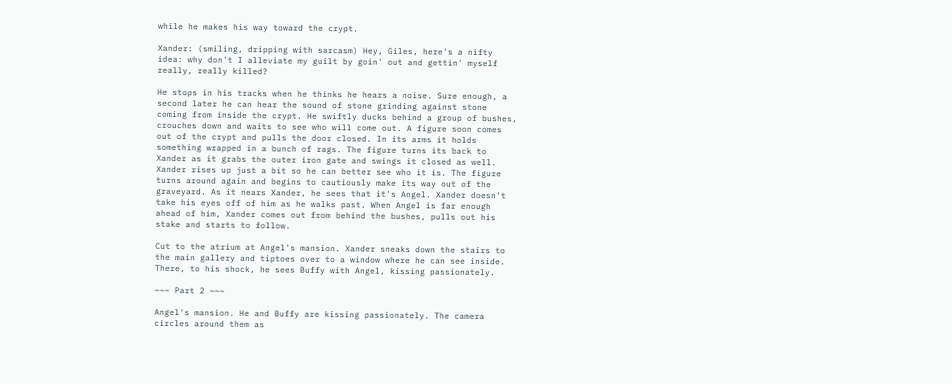while he makes his way toward the crypt.

Xander: (smiling, dripping with sarcasm) Hey, Giles, here's a nifty
idea: why don't I alleviate my guilt by goin' out and gettin' myself
really, really killed?

He stops in his tracks when he thinks he hears a noise. Sure enough, a
second later he can hear the sound of stone grinding against stone
coming from inside the crypt. He swiftly ducks behind a group of bushes,
crouches down and waits to see who will come out. A figure soon comes
out of the crypt and pulls the door closed. In its arms it holds
something wrapped in a bunch of rags. The figure turns its back to
Xander as it grabs the outer iron gate and swings it closed as well.
Xander rises up just a bit so he can better see who it is. The figure
turns around again and begins to cautiously make its way out of the
graveyard. As it nears Xander, he sees that it's Angel. Xander doesn't
take his eyes off of him as he walks past. When Angel is far enough
ahead of him, Xander comes out from behind the bushes, pulls out his
stake and starts to follow.

Cut to the atrium at Angel's mansion. Xander sneaks down the stairs to
the main gallery and tiptoes over to a window where he can see inside.
There, to his shock, he sees Buffy with Angel, kissing passionately.

~~~ Part 2 ~~~

Angel's mansion. He and Buffy are kissing passionately. The camera
circles around them as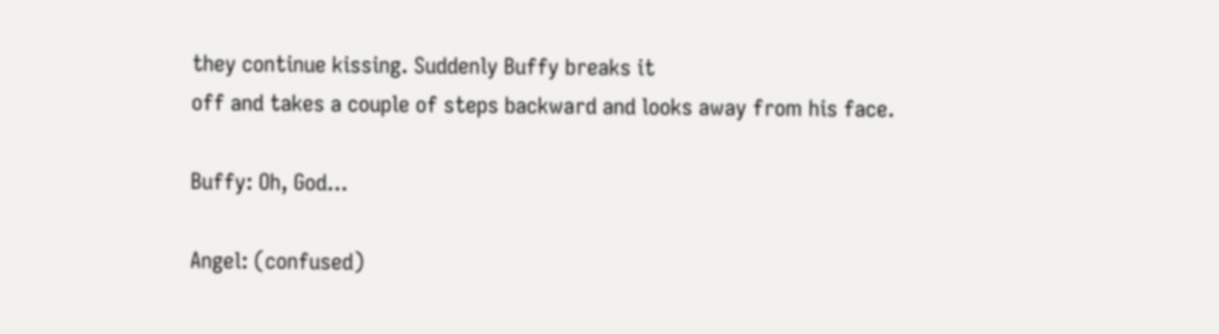they continue kissing. Suddenly Buffy breaks it
off and takes a couple of steps backward and looks away from his face.

Buffy: Oh, God...

Angel: (confused)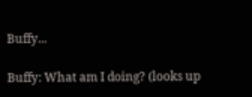Buffy...

Buffy: What am I doing? (looks up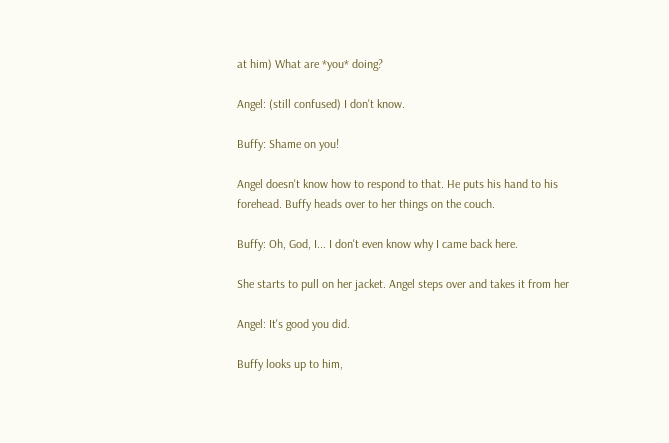at him) What are *you* doing?

Angel: (still confused) I don't know.

Buffy: Shame on you!

Angel doesn't know how to respond to that. He puts his hand to his
forehead. Buffy heads over to her things on the couch.

Buffy: Oh, God, I... I don't even know why I came back here.

She starts to pull on her jacket. Angel steps over and takes it from her

Angel: It's good you did.

Buffy looks up to him,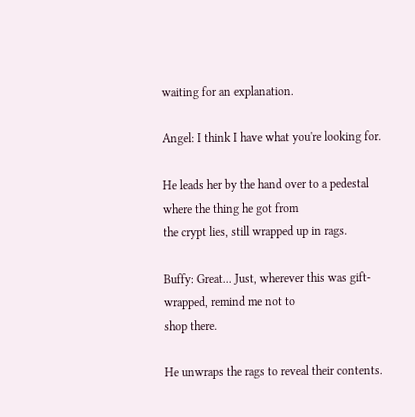waiting for an explanation.

Angel: I think I have what you're looking for.

He leads her by the hand over to a pedestal where the thing he got from
the crypt lies, still wrapped up in rags.

Buffy: Great... Just, wherever this was gift-wrapped, remind me not to
shop there.

He unwraps the rags to reveal their contents.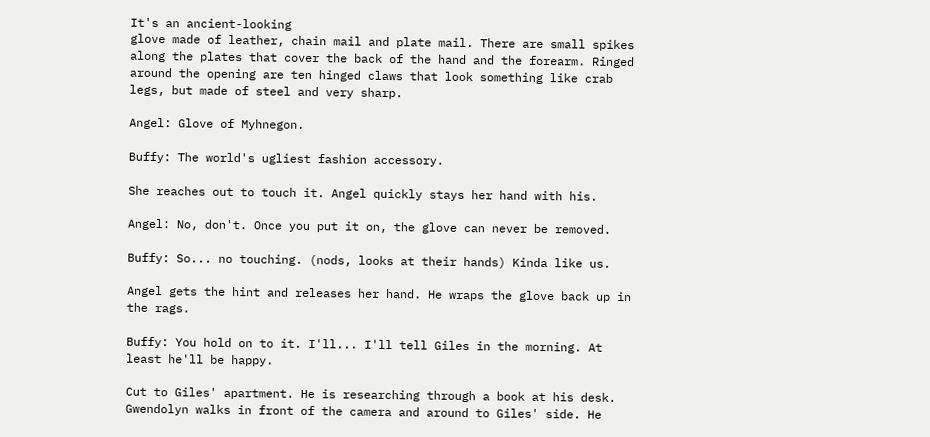It's an ancient-looking
glove made of leather, chain mail and plate mail. There are small spikes
along the plates that cover the back of the hand and the forearm. Ringed
around the opening are ten hinged claws that look something like crab
legs, but made of steel and very sharp.

Angel: Glove of Myhnegon.

Buffy: The world's ugliest fashion accessory.

She reaches out to touch it. Angel quickly stays her hand with his.

Angel: No, don't. Once you put it on, the glove can never be removed.

Buffy: So... no touching. (nods, looks at their hands) Kinda like us.

Angel gets the hint and releases her hand. He wraps the glove back up in
the rags.

Buffy: You hold on to it. I'll... I'll tell Giles in the morning. At
least he'll be happy.

Cut to Giles' apartment. He is researching through a book at his desk.
Gwendolyn walks in front of the camera and around to Giles' side. He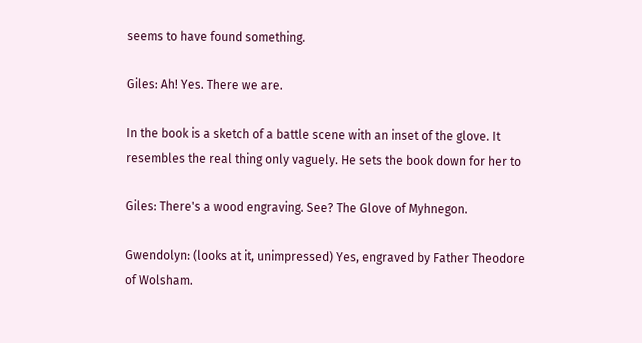seems to have found something.

Giles: Ah! Yes. There we are.

In the book is a sketch of a battle scene with an inset of the glove. It
resembles the real thing only vaguely. He sets the book down for her to

Giles: There's a wood engraving. See? The Glove of Myhnegon.

Gwendolyn: (looks at it, unimpressed) Yes, engraved by Father Theodore
of Wolsham.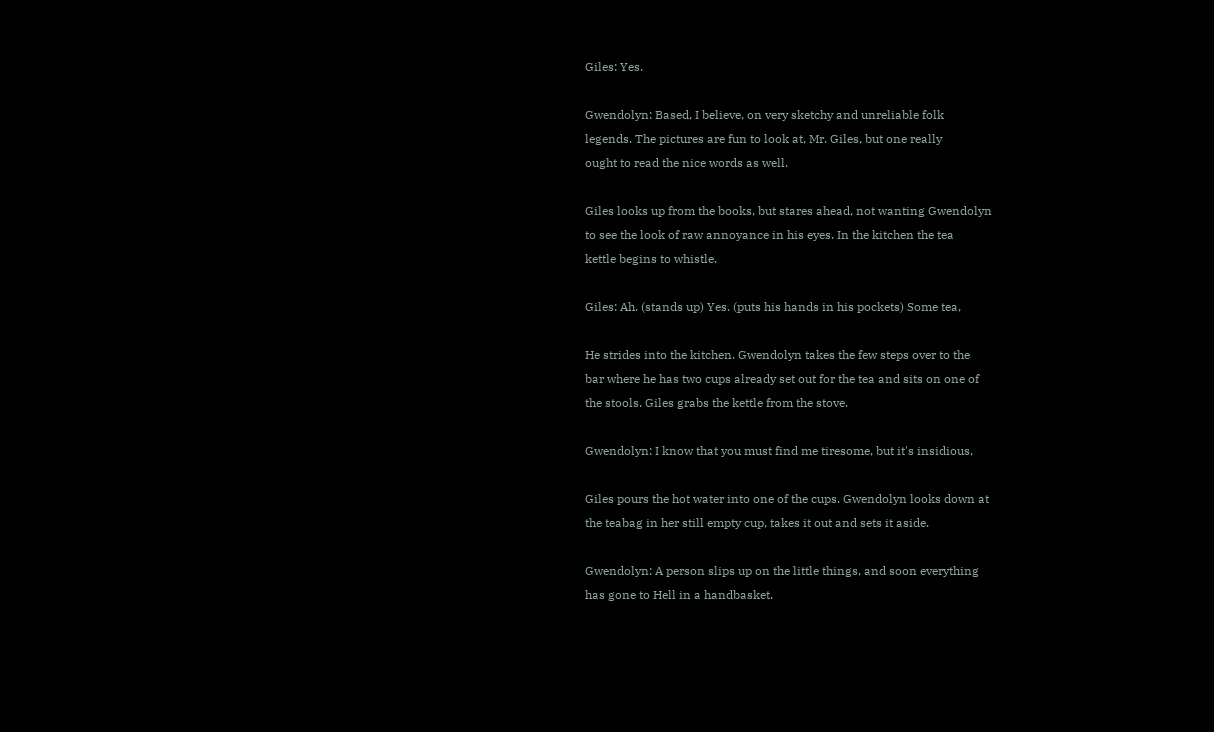Giles: Yes.

Gwendolyn: Based, I believe, on very sketchy and unreliable folk
legends. The pictures are fun to look at, Mr. Giles, but one really
ought to read the nice words as well.

Giles looks up from the books, but stares ahead, not wanting Gwendolyn
to see the look of raw annoyance in his eyes. In the kitchen the tea
kettle begins to whistle.

Giles: Ah. (stands up) Yes. (puts his hands in his pockets) Some tea,

He strides into the kitchen. Gwendolyn takes the few steps over to the
bar where he has two cups already set out for the tea and sits on one of
the stools. Giles grabs the kettle from the stove.

Gwendolyn: I know that you must find me tiresome, but it's insidious,

Giles pours the hot water into one of the cups. Gwendolyn looks down at
the teabag in her still empty cup, takes it out and sets it aside.

Gwendolyn: A person slips up on the little things, and soon everything
has gone to Hell in a handbasket.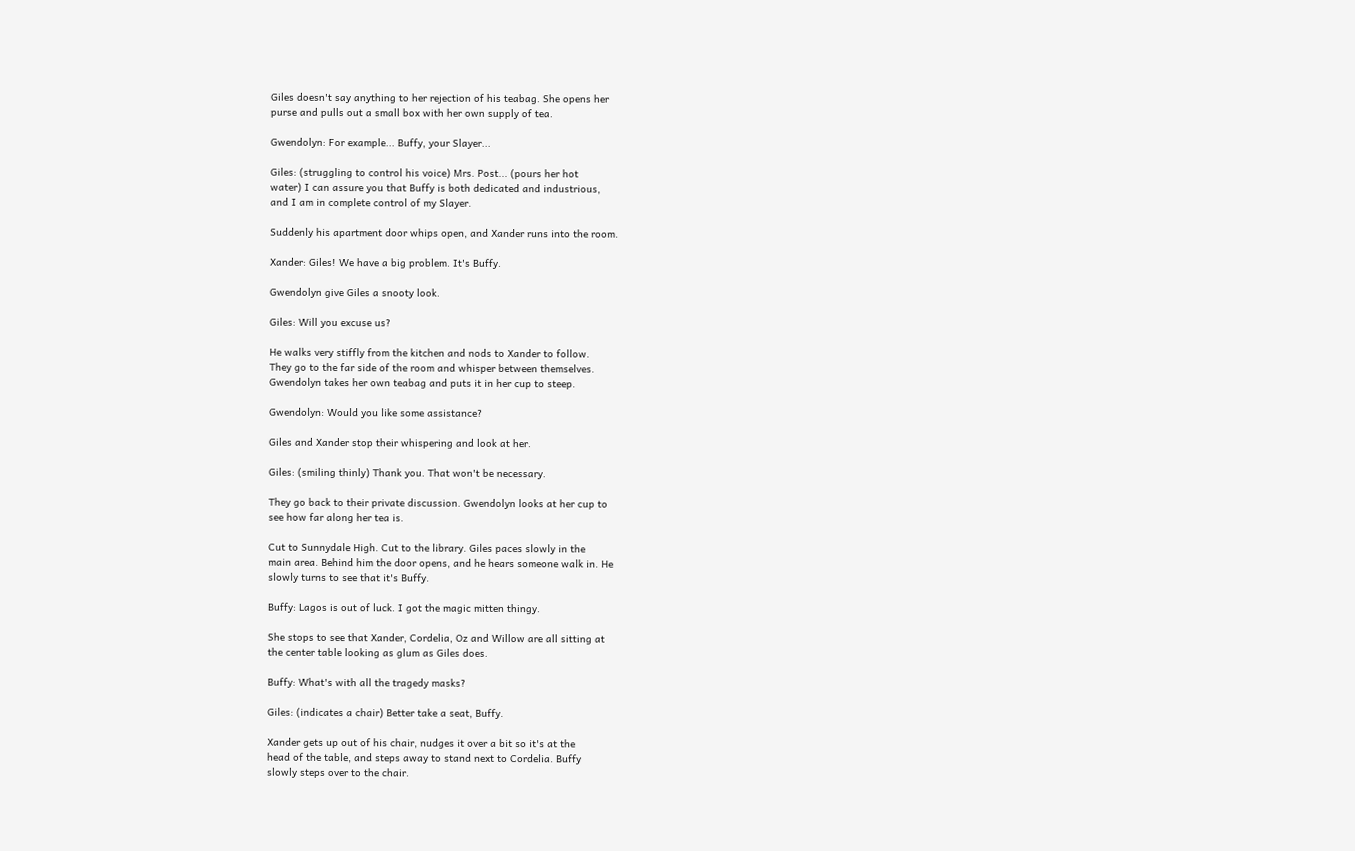Giles doesn't say anything to her rejection of his teabag. She opens her
purse and pulls out a small box with her own supply of tea.

Gwendolyn: For example... Buffy, your Slayer...

Giles: (struggling to control his voice) Mrs. Post... (pours her hot
water) I can assure you that Buffy is both dedicated and industrious,
and I am in complete control of my Slayer.

Suddenly his apartment door whips open, and Xander runs into the room.

Xander: Giles! We have a big problem. It's Buffy.

Gwendolyn give Giles a snooty look.

Giles: Will you excuse us?

He walks very stiffly from the kitchen and nods to Xander to follow.
They go to the far side of the room and whisper between themselves.
Gwendolyn takes her own teabag and puts it in her cup to steep.

Gwendolyn: Would you like some assistance?

Giles and Xander stop their whispering and look at her.

Giles: (smiling thinly) Thank you. That won't be necessary.

They go back to their private discussion. Gwendolyn looks at her cup to
see how far along her tea is.

Cut to Sunnydale High. Cut to the library. Giles paces slowly in the
main area. Behind him the door opens, and he hears someone walk in. He
slowly turns to see that it's Buffy.

Buffy: Lagos is out of luck. I got the magic mitten thingy.

She stops to see that Xander, Cordelia, Oz and Willow are all sitting at
the center table looking as glum as Giles does.

Buffy: What's with all the tragedy masks?

Giles: (indicates a chair) Better take a seat, Buffy.

Xander gets up out of his chair, nudges it over a bit so it's at the
head of the table, and steps away to stand next to Cordelia. Buffy
slowly steps over to the chair.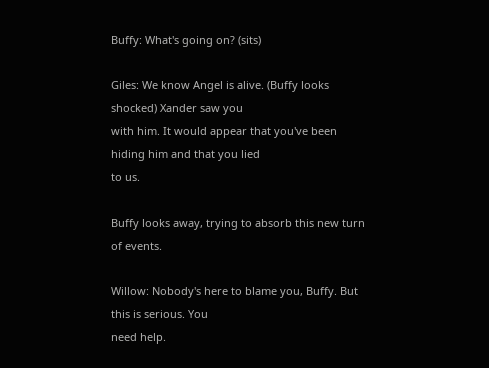Buffy: What's going on? (sits)

Giles: We know Angel is alive. (Buffy looks shocked) Xander saw you
with him. It would appear that you've been hiding him and that you lied
to us.

Buffy looks away, trying to absorb this new turn of events.

Willow: Nobody's here to blame you, Buffy. But this is serious. You
need help.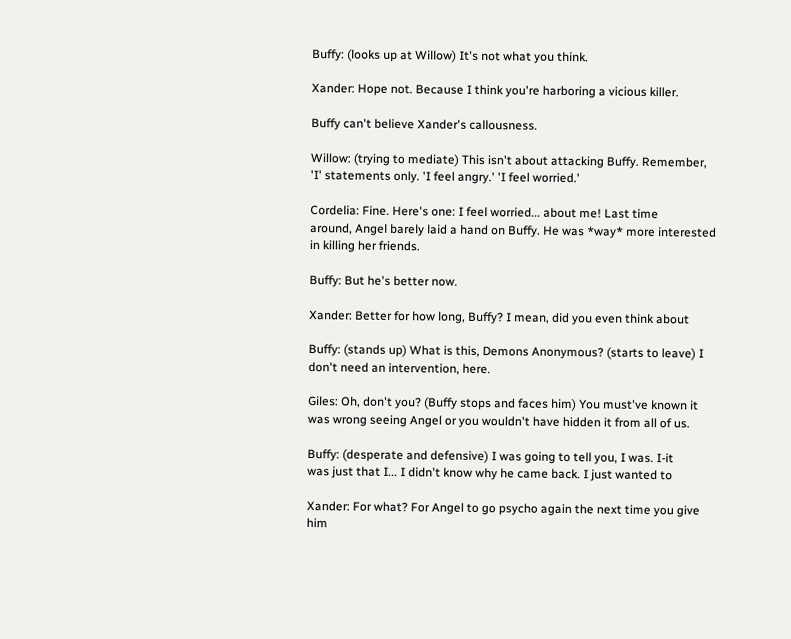Buffy: (looks up at Willow) It's not what you think.

Xander: Hope not. Because I think you're harboring a vicious killer.

Buffy can't believe Xander's callousness.

Willow: (trying to mediate) This isn't about attacking Buffy. Remember,
'I' statements only. 'I feel angry.' 'I feel worried.'

Cordelia: Fine. Here's one: I feel worried... about me! Last time
around, Angel barely laid a hand on Buffy. He was *way* more interested
in killing her friends.

Buffy: But he's better now.

Xander: Better for how long, Buffy? I mean, did you even think about

Buffy: (stands up) What is this, Demons Anonymous? (starts to leave) I
don't need an intervention, here.

Giles: Oh, don't you? (Buffy stops and faces him) You must've known it
was wrong seeing Angel or you wouldn't have hidden it from all of us.

Buffy: (desperate and defensive) I was going to tell you, I was. I-it
was just that I... I didn't know why he came back. I just wanted to

Xander: For what? For Angel to go psycho again the next time you give
him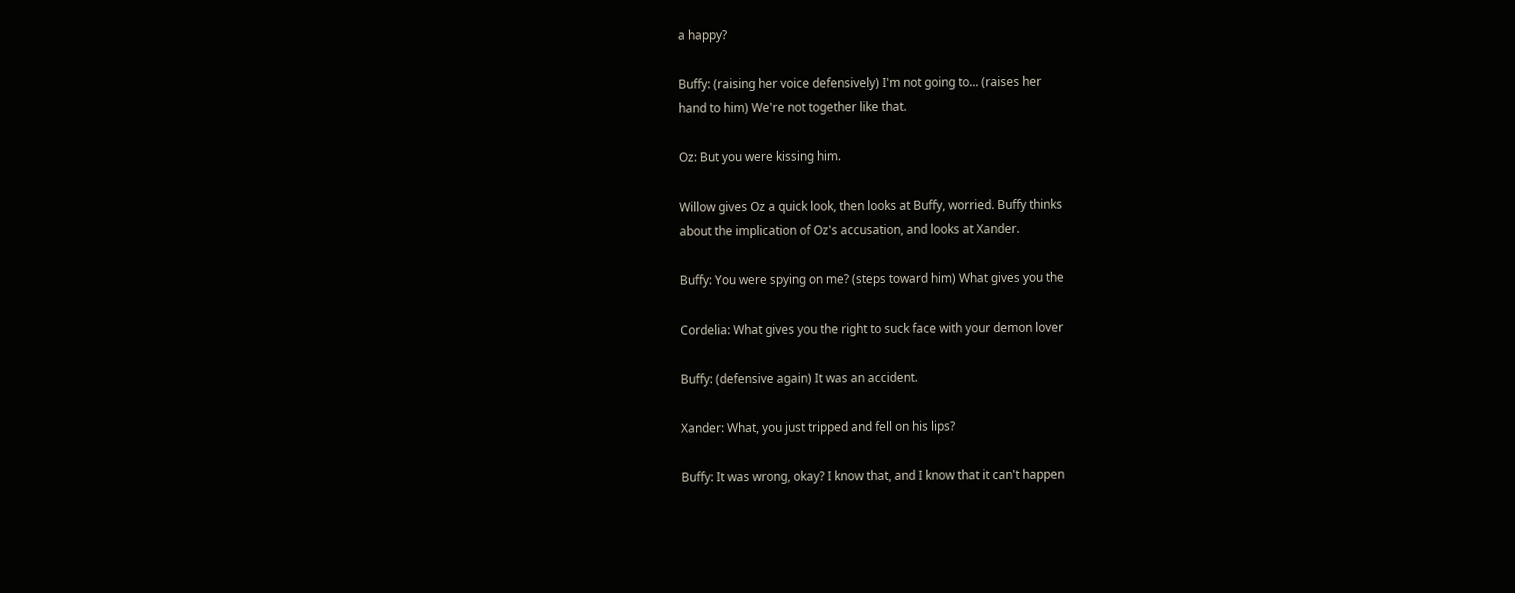a happy?

Buffy: (raising her voice defensively) I'm not going to... (raises her
hand to him) We're not together like that.

Oz: But you were kissing him.

Willow gives Oz a quick look, then looks at Buffy, worried. Buffy thinks
about the implication of Oz's accusation, and looks at Xander.

Buffy: You were spying on me? (steps toward him) What gives you the

Cordelia: What gives you the right to suck face with your demon lover

Buffy: (defensive again) It was an accident.

Xander: What, you just tripped and fell on his lips?

Buffy: It was wrong, okay? I know that, and I know that it can't happen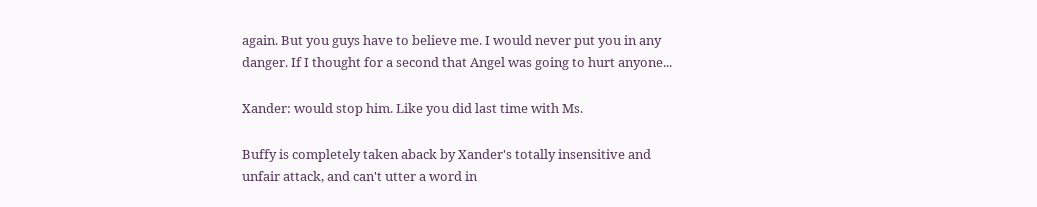again. But you guys have to believe me. I would never put you in any
danger. If I thought for a second that Angel was going to hurt anyone...

Xander: would stop him. Like you did last time with Ms.

Buffy is completely taken aback by Xander's totally insensitive and
unfair attack, and can't utter a word in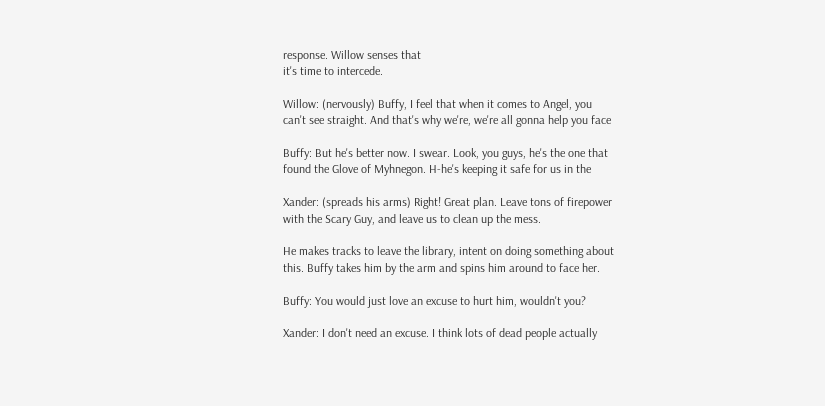response. Willow senses that
it's time to intercede.

Willow: (nervously) Buffy, I feel that when it comes to Angel, you
can't see straight. And that's why we're, we're all gonna help you face

Buffy: But he's better now. I swear. Look, you guys, he's the one that
found the Glove of Myhnegon. H-he's keeping it safe for us in the

Xander: (spreads his arms) Right! Great plan. Leave tons of firepower
with the Scary Guy, and leave us to clean up the mess.

He makes tracks to leave the library, intent on doing something about
this. Buffy takes him by the arm and spins him around to face her.

Buffy: You would just love an excuse to hurt him, wouldn't you?

Xander: I don't need an excuse. I think lots of dead people actually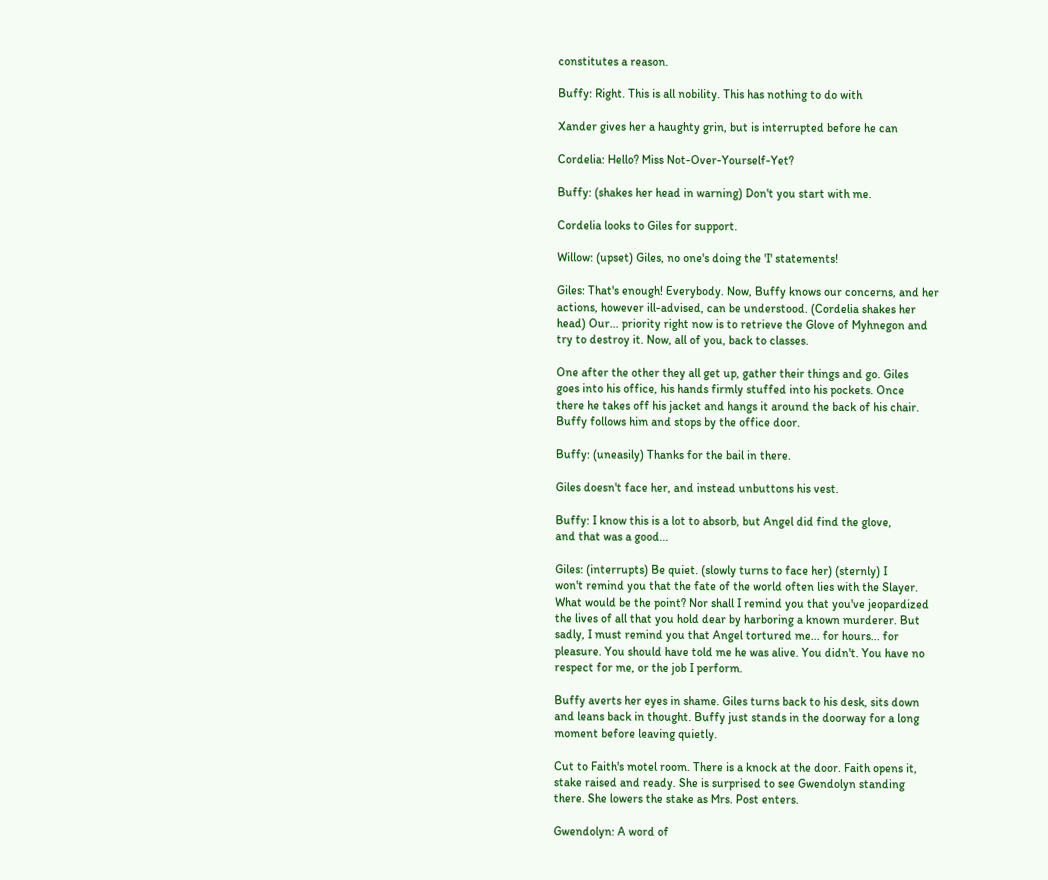constitutes a reason.

Buffy: Right. This is all nobility. This has nothing to do with

Xander gives her a haughty grin, but is interrupted before he can

Cordelia: Hello? Miss Not-Over-Yourself-Yet?

Buffy: (shakes her head in warning) Don't you start with me.

Cordelia looks to Giles for support.

Willow: (upset) Giles, no one's doing the 'I' statements!

Giles: That's enough! Everybody. Now, Buffy knows our concerns, and her
actions, however ill-advised, can be understood. (Cordelia shakes her
head) Our... priority right now is to retrieve the Glove of Myhnegon and
try to destroy it. Now, all of you, back to classes.

One after the other they all get up, gather their things and go. Giles
goes into his office, his hands firmly stuffed into his pockets. Once
there he takes off his jacket and hangs it around the back of his chair.
Buffy follows him and stops by the office door.

Buffy: (uneasily) Thanks for the bail in there.

Giles doesn't face her, and instead unbuttons his vest.

Buffy: I know this is a lot to absorb, but Angel did find the glove,
and that was a good...

Giles: (interrupts) Be quiet. (slowly turns to face her) (sternly) I
won't remind you that the fate of the world often lies with the Slayer.
What would be the point? Nor shall I remind you that you've jeopardized
the lives of all that you hold dear by harboring a known murderer. But
sadly, I must remind you that Angel tortured me... for hours... for
pleasure. You should have told me he was alive. You didn't. You have no
respect for me, or the job I perform.

Buffy averts her eyes in shame. Giles turns back to his desk, sits down
and leans back in thought. Buffy just stands in the doorway for a long
moment before leaving quietly.

Cut to Faith's motel room. There is a knock at the door. Faith opens it,
stake raised and ready. She is surprised to see Gwendolyn standing
there. She lowers the stake as Mrs. Post enters.

Gwendolyn: A word of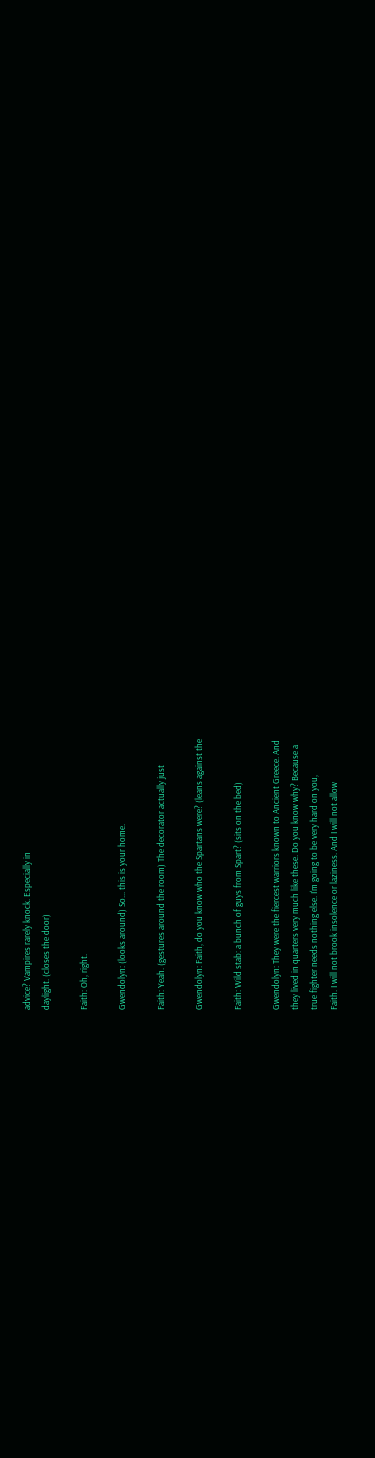advice? Vampires rarely knock. Especially in
daylight. (closes the door)

Faith: Oh, right.

Gwendolyn: (looks around) So... this is your home.

Faith: Yeah. (gestures around the room) The decorator actually just

Gwendolyn: Faith, do you know who the Spartans were? (leans against the

Faith: Wild stab: a bunch of guys from Spart? (sits on the bed)

Gwendolyn: They were the fiercest warriors known to Ancient Greece. And
they lived in quarters very much like these. Do you know why? Because a
true fighter needs nothing else. I'm going to be very hard on you,
Faith. I will not brook insolence or laziness. And I will not allow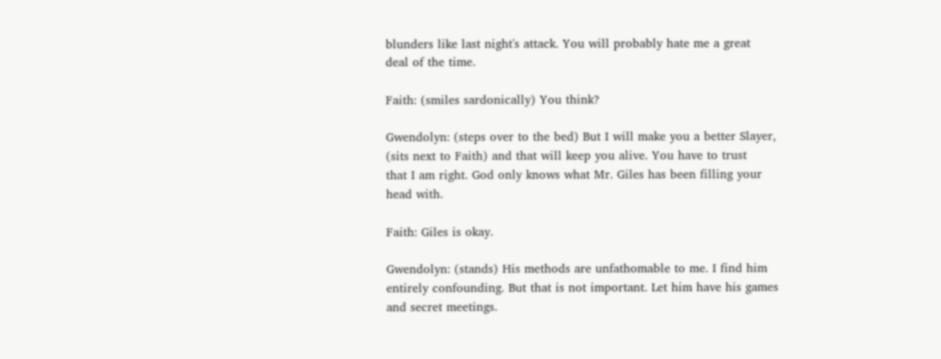blunders like last night's attack. You will probably hate me a great
deal of the time.

Faith: (smiles sardonically) You think?

Gwendolyn: (steps over to the bed) But I will make you a better Slayer,
(sits next to Faith) and that will keep you alive. You have to trust
that I am right. God only knows what Mr. Giles has been filling your
head with.

Faith: Giles is okay.

Gwendolyn: (stands) His methods are unfathomable to me. I find him
entirely confounding. But that is not important. Let him have his games
and secret meetings.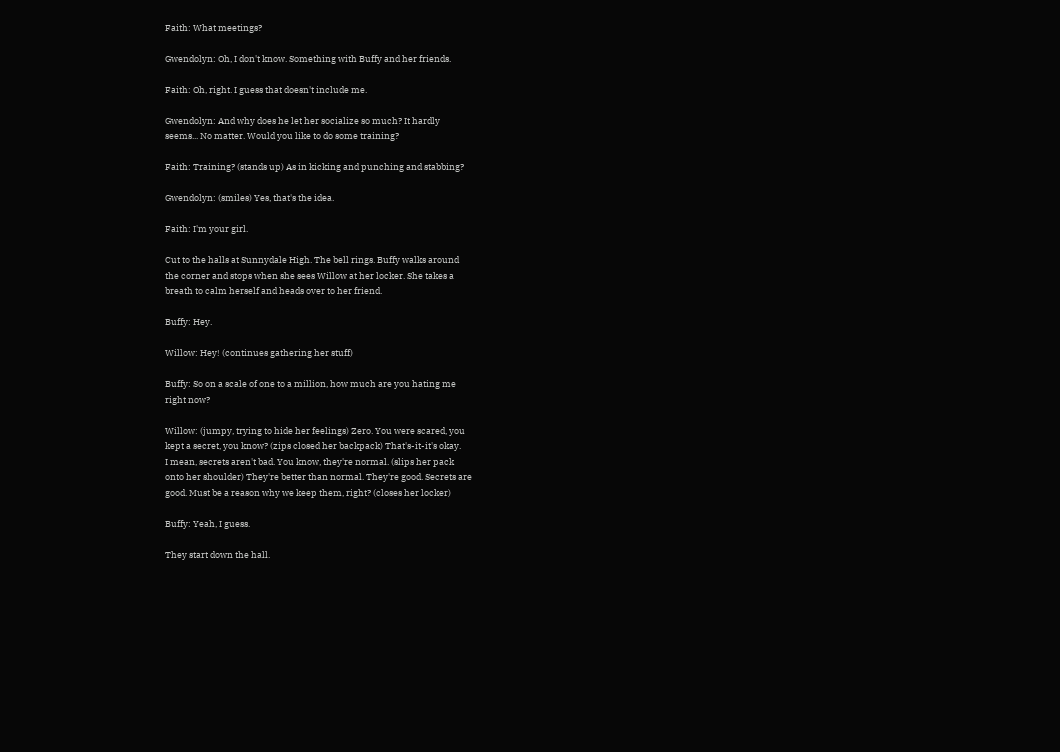Faith: What meetings?

Gwendolyn: Oh, I don't know. Something with Buffy and her friends.

Faith: Oh, right. I guess that doesn't include me.

Gwendolyn: And why does he let her socialize so much? It hardly
seems... No matter. Would you like to do some training?

Faith: Training? (stands up) As in kicking and punching and stabbing?

Gwendolyn: (smiles) Yes, that's the idea.

Faith: I'm your girl.

Cut to the halls at Sunnydale High. The bell rings. Buffy walks around
the corner and stops when she sees Willow at her locker. She takes a
breath to calm herself and heads over to her friend.

Buffy: Hey.

Willow: Hey! (continues gathering her stuff)

Buffy: So on a scale of one to a million, how much are you hating me
right now?

Willow: (jumpy, trying to hide her feelings) Zero. You were scared, you
kept a secret, you know? (zips closed her backpack) That's-it-it's okay.
I mean, secrets aren't bad. You know, they're normal. (slips her pack
onto her shoulder) They're better than normal. They're good. Secrets are
good. Must be a reason why we keep them, right? (closes her locker)

Buffy: Yeah, I guess.

They start down the hall.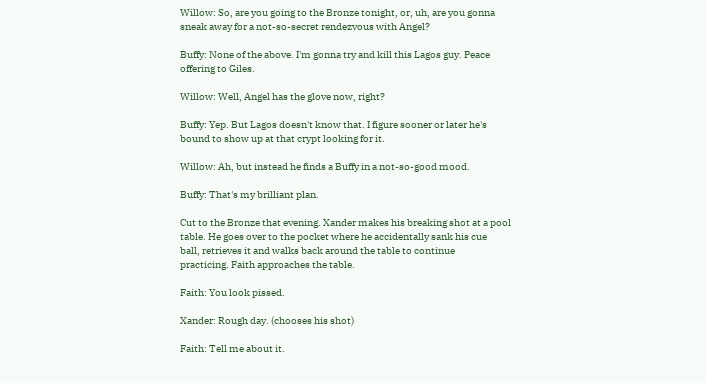Willow: So, are you going to the Bronze tonight, or, uh, are you gonna
sneak away for a not-so-secret rendezvous with Angel?

Buffy: None of the above. I'm gonna try and kill this Lagos guy. Peace
offering to Giles.

Willow: Well, Angel has the glove now, right?

Buffy: Yep. But Lagos doesn't know that. I figure sooner or later he's
bound to show up at that crypt looking for it.

Willow: Ah, but instead he finds a Buffy in a not-so-good mood.

Buffy: That's my brilliant plan.

Cut to the Bronze that evening. Xander makes his breaking shot at a pool
table. He goes over to the pocket where he accidentally sank his cue
ball, retrieves it and walks back around the table to continue
practicing. Faith approaches the table.

Faith: You look pissed.

Xander: Rough day. (chooses his shot)

Faith: Tell me about it.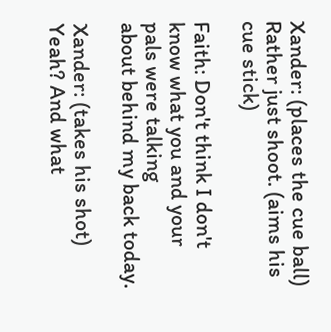Xander: (places the cue ball) Rather just shoot. (aims his cue stick)

Faith: Don't think I don't know what you and your pals were talking
about behind my back today.

Xander: (takes his shot) Yeah? And what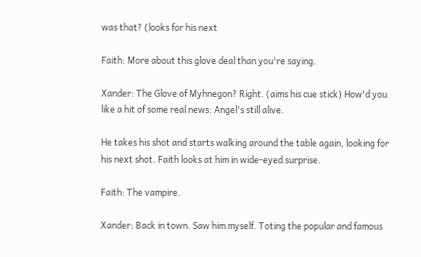was that? (looks for his next

Faith: More about this glove deal than you're saying.

Xander: The Glove of Myhnegon? Right. (aims his cue stick) How'd you
like a hit of some real news: Angel's still alive.

He takes his shot and starts walking around the table again, looking for
his next shot. Faith looks at him in wide-eyed surprise.

Faith: The vampire.

Xander: Back in town. Saw him myself. Toting the popular and famous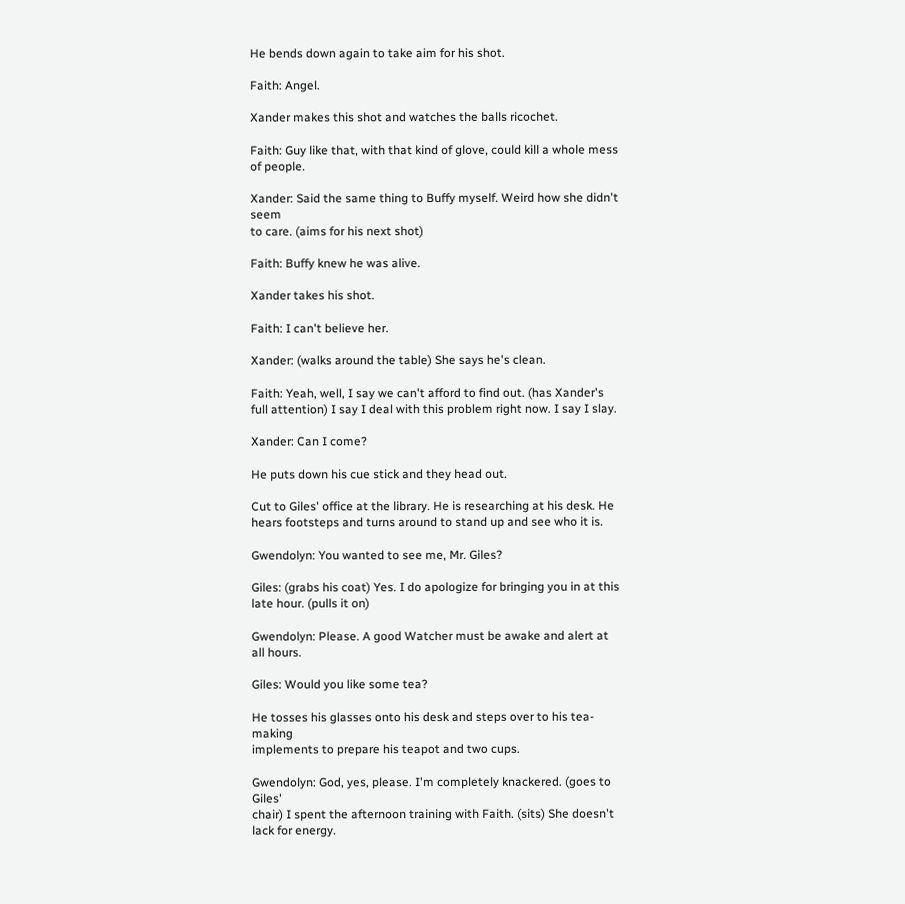He bends down again to take aim for his shot.

Faith: Angel.

Xander makes this shot and watches the balls ricochet.

Faith: Guy like that, with that kind of glove, could kill a whole mess
of people.

Xander: Said the same thing to Buffy myself. Weird how she didn't seem
to care. (aims for his next shot)

Faith: Buffy knew he was alive.

Xander takes his shot.

Faith: I can't believe her.

Xander: (walks around the table) She says he's clean.

Faith: Yeah, well, I say we can't afford to find out. (has Xander's
full attention) I say I deal with this problem right now. I say I slay.

Xander: Can I come?

He puts down his cue stick and they head out.

Cut to Giles' office at the library. He is researching at his desk. He
hears footsteps and turns around to stand up and see who it is.

Gwendolyn: You wanted to see me, Mr. Giles?

Giles: (grabs his coat) Yes. I do apologize for bringing you in at this
late hour. (pulls it on)

Gwendolyn: Please. A good Watcher must be awake and alert at all hours.

Giles: Would you like some tea?

He tosses his glasses onto his desk and steps over to his tea-making
implements to prepare his teapot and two cups.

Gwendolyn: God, yes, please. I'm completely knackered. (goes to Giles'
chair) I spent the afternoon training with Faith. (sits) She doesn't
lack for energy.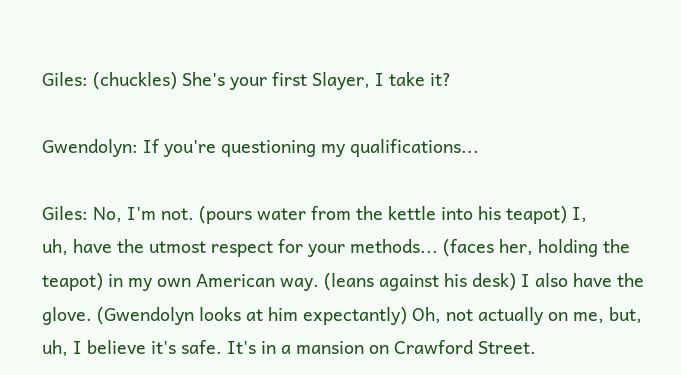Giles: (chuckles) She's your first Slayer, I take it?

Gwendolyn: If you're questioning my qualifications...

Giles: No, I'm not. (pours water from the kettle into his teapot) I,
uh, have the utmost respect for your methods... (faces her, holding the
teapot) in my own American way. (leans against his desk) I also have the
glove. (Gwendolyn looks at him expectantly) Oh, not actually on me, but,
uh, I believe it's safe. It's in a mansion on Crawford Street.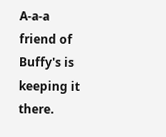A-a-a
friend of Buffy's is keeping it there.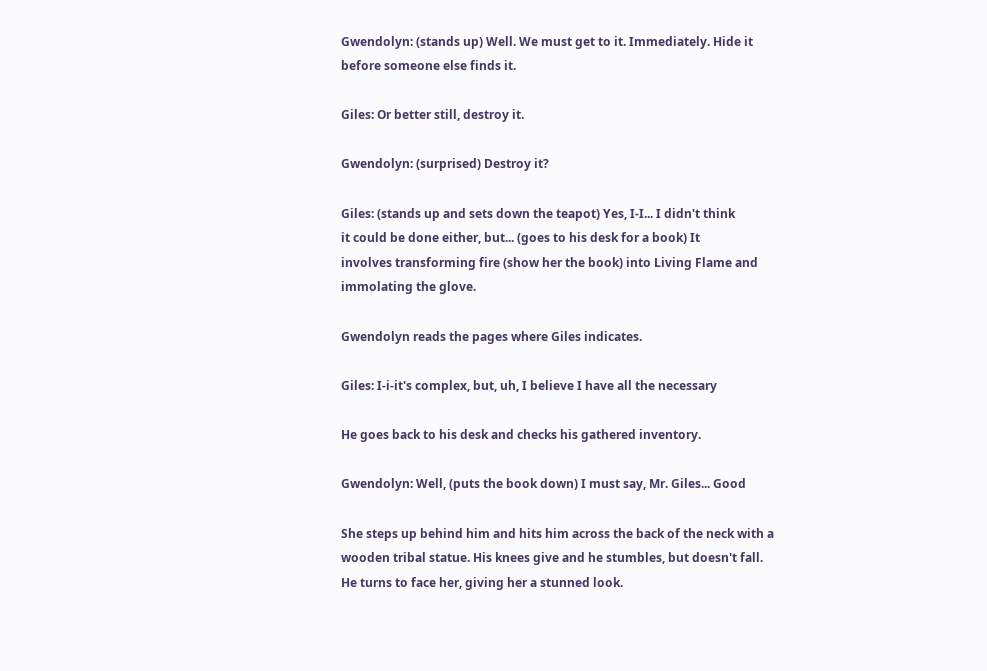Gwendolyn: (stands up) Well. We must get to it. Immediately. Hide it
before someone else finds it.

Giles: Or better still, destroy it.

Gwendolyn: (surprised) Destroy it?

Giles: (stands up and sets down the teapot) Yes, I-I... I didn't think
it could be done either, but... (goes to his desk for a book) It
involves transforming fire (show her the book) into Living Flame and
immolating the glove.

Gwendolyn reads the pages where Giles indicates.

Giles: I-i-it's complex, but, uh, I believe I have all the necessary

He goes back to his desk and checks his gathered inventory.

Gwendolyn: Well, (puts the book down) I must say, Mr. Giles... Good

She steps up behind him and hits him across the back of the neck with a
wooden tribal statue. His knees give and he stumbles, but doesn't fall.
He turns to face her, giving her a stunned look.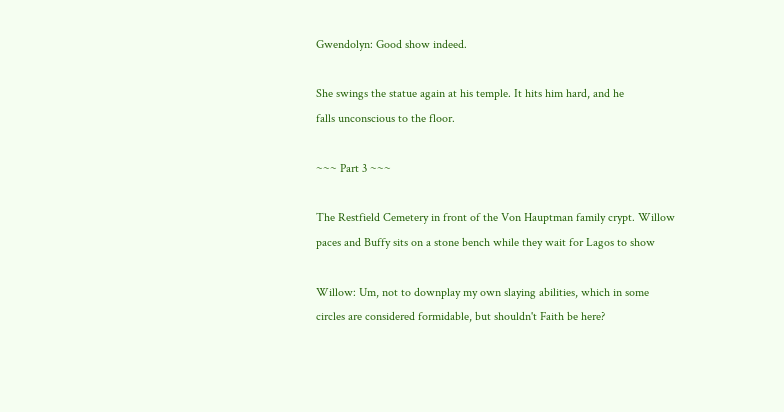Gwendolyn: Good show indeed.

She swings the statue again at his temple. It hits him hard, and he
falls unconscious to the floor.

~~~ Part 3 ~~~

The Restfield Cemetery in front of the Von Hauptman family crypt. Willow
paces and Buffy sits on a stone bench while they wait for Lagos to show

Willow: Um, not to downplay my own slaying abilities, which in some
circles are considered formidable, but shouldn't Faith be here?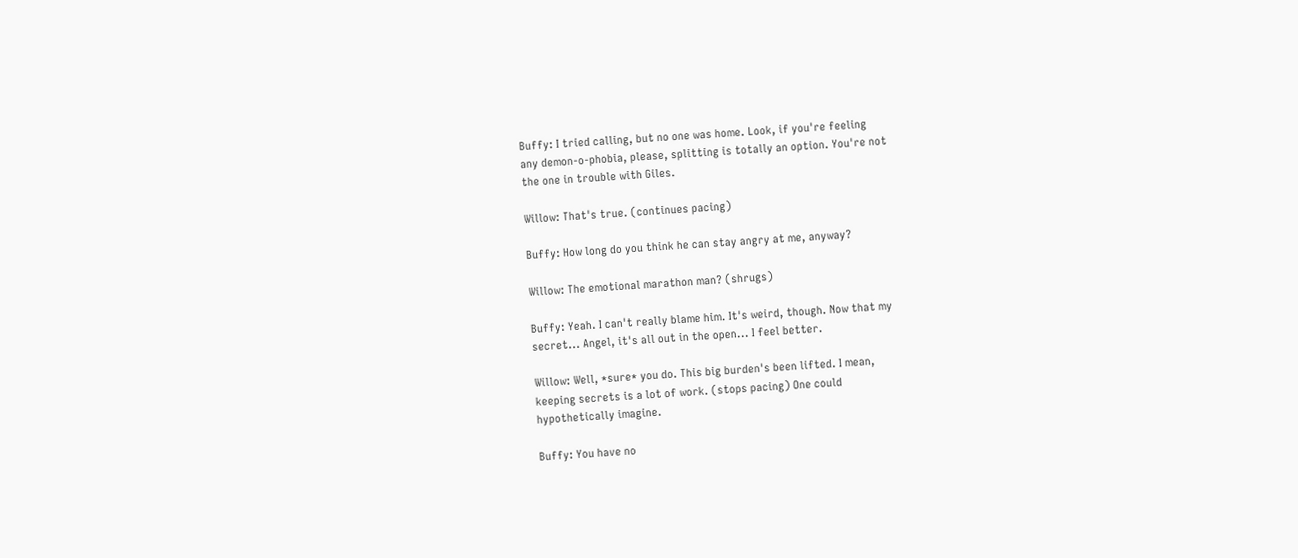Buffy: I tried calling, but no one was home. Look, if you're feeling
any demon-o-phobia, please, splitting is totally an option. You're not
the one in trouble with Giles.

Willow: That's true. (continues pacing)

Buffy: How long do you think he can stay angry at me, anyway?

Willow: The emotional marathon man? (shrugs)

Buffy: Yeah. I can't really blame him. It's weird, though. Now that my
secret... Angel, it's all out in the open... I feel better.

Willow: Well, *sure* you do. This big burden's been lifted. I mean,
keeping secrets is a lot of work. (stops pacing) One could
hypothetically imagine.

Buffy: You have no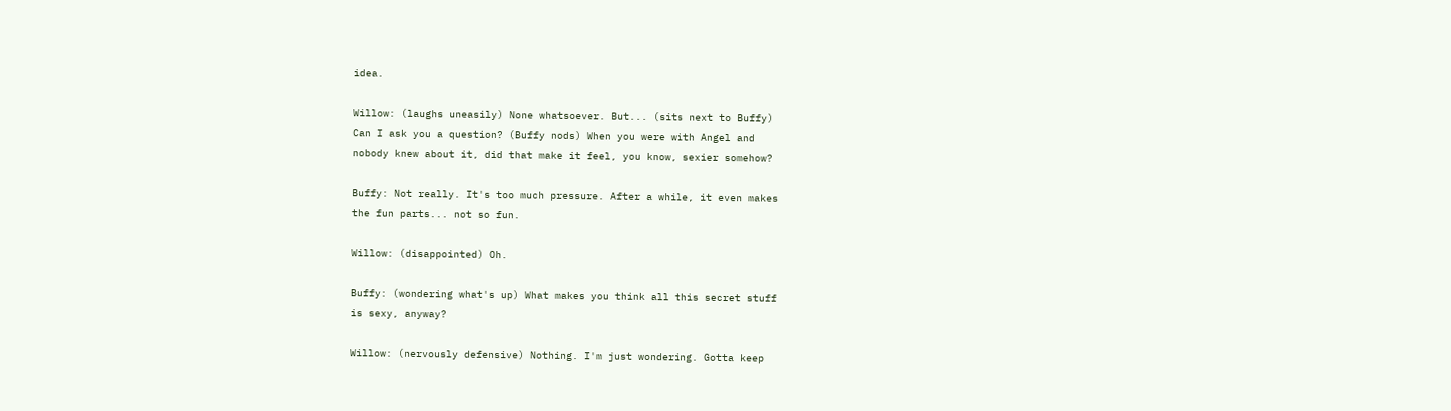idea.

Willow: (laughs uneasily) None whatsoever. But... (sits next to Buffy)
Can I ask you a question? (Buffy nods) When you were with Angel and
nobody knew about it, did that make it feel, you know, sexier somehow?

Buffy: Not really. It's too much pressure. After a while, it even makes
the fun parts... not so fun.

Willow: (disappointed) Oh.

Buffy: (wondering what's up) What makes you think all this secret stuff
is sexy, anyway?

Willow: (nervously defensive) Nothing. I'm just wondering. Gotta keep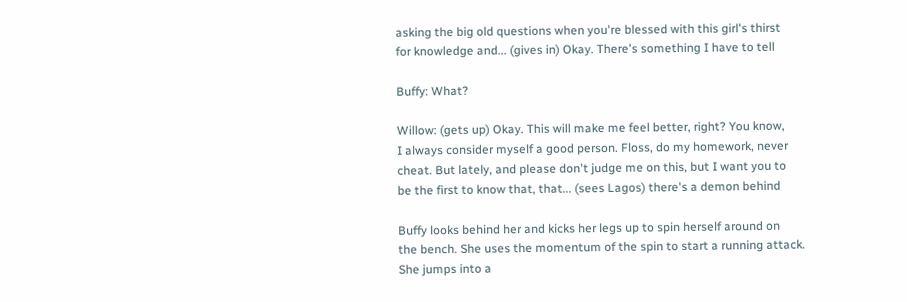asking the big old questions when you're blessed with this girl's thirst
for knowledge and... (gives in) Okay. There's something I have to tell

Buffy: What?

Willow: (gets up) Okay. This will make me feel better, right? You know,
I always consider myself a good person. Floss, do my homework, never
cheat. But lately, and please don't judge me on this, but I want you to
be the first to know that, that... (sees Lagos) there's a demon behind

Buffy looks behind her and kicks her legs up to spin herself around on
the bench. She uses the momentum of the spin to start a running attack.
She jumps into a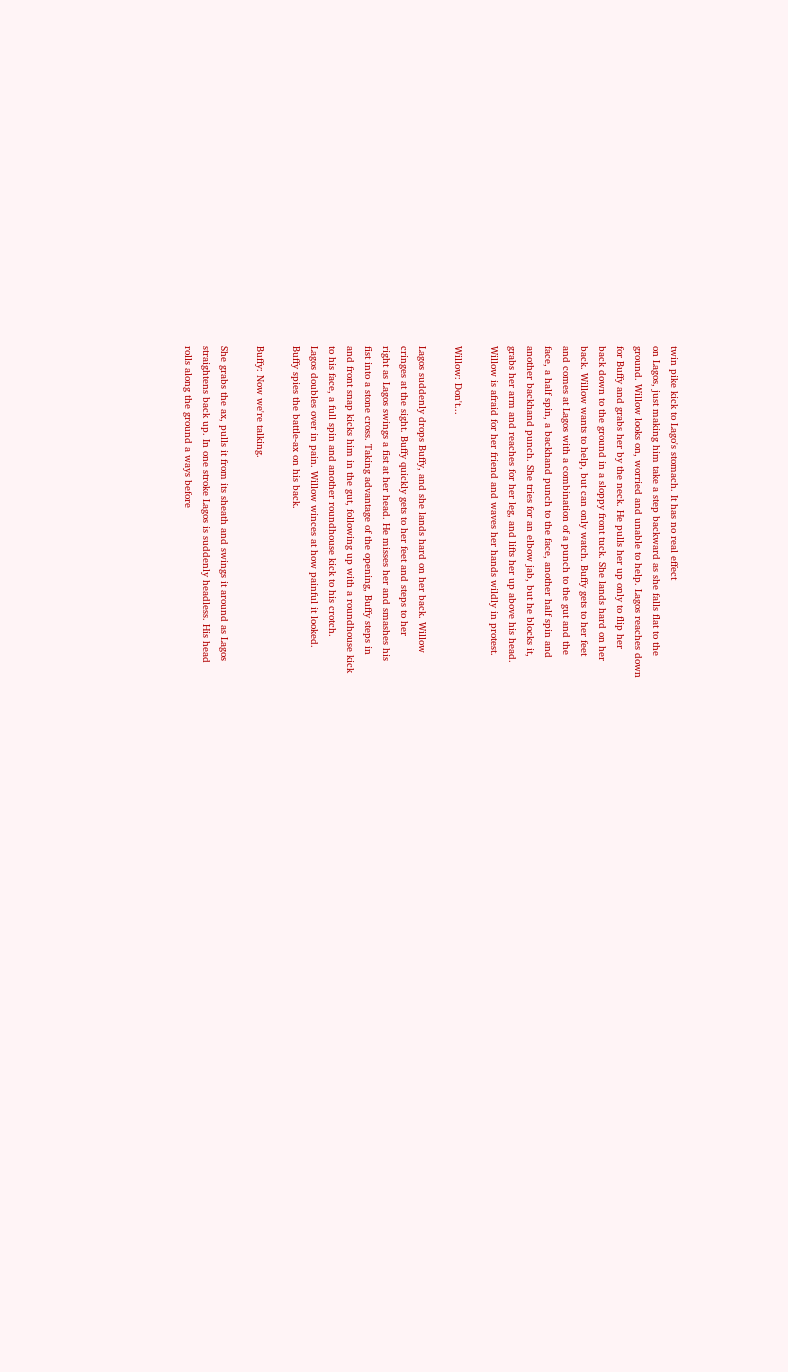twin pike kick to Lago's stomach. It has no real effect
on Lagos, just making him take a step backward as she falls flat to the
ground. Willow looks on, worried and unable to help. Lagos reaches down
for Buffy and grabs her by the neck. He pulls her up only to flip her
back down to the ground in a sloppy front tuck. She lands hard on her
back. Willow wants to help, but can only watch. Buffy gets to her feet
and comes at Lagos with a combination of a punch to the gut and the
face, a half spin, a backhand punch to the face, another half spin and
another backhand punch. She tries for an elbow jab, but he blocks it,
grabs her arm and reaches for her leg, and lifts her up above his head.
Willow is afraid for her friend and waves her hands wildly in protest.

Willow: Don't...

Lagos suddenly drops Buffy, and she lands hard on her back. Willow
cringes at the sight. Buffy quickly gets to her feet and steps to her
right as Lagos swings a fist at her head. He misses her and smashes his
fist into a stone cross. Taking advantage of the opening, Buffy steps in
and front snap kicks him in the gut, following up with a roundhouse kick
to his face, a full spin and another roundhouse kick to his crotch.
Lagos doubles over in pain. Willow winces at how painful it looked.
Buffy spies the battle-ax on his back.

Buffy: Now we're talking.

She grabs the ax, pulls it from its sheath and swings it around as Lagos
straightens back up. In one stroke Lagos is suddenly headless. His head
rolls along the ground a ways before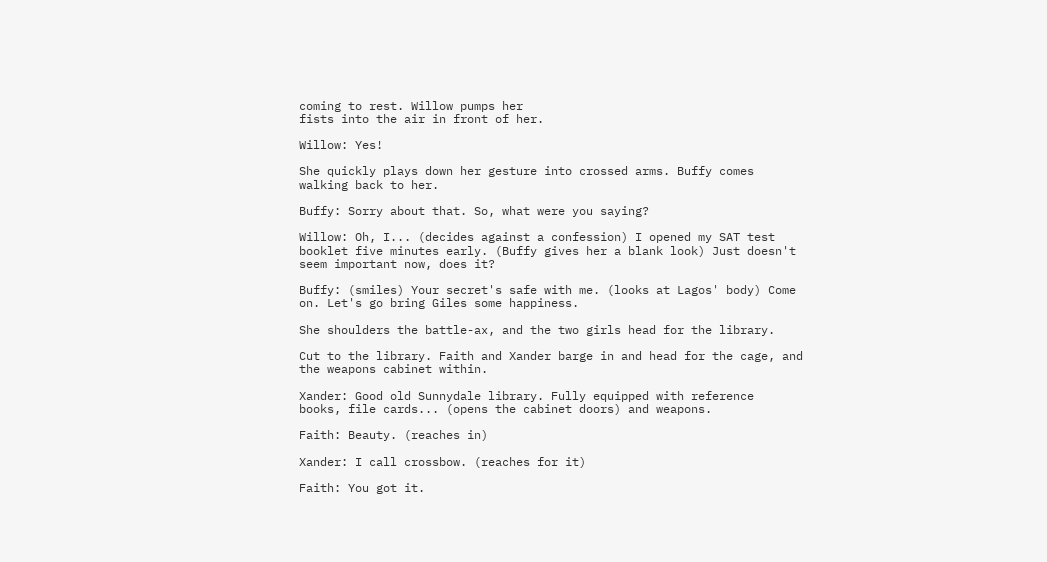coming to rest. Willow pumps her
fists into the air in front of her.

Willow: Yes!

She quickly plays down her gesture into crossed arms. Buffy comes
walking back to her.

Buffy: Sorry about that. So, what were you saying?

Willow: Oh, I... (decides against a confession) I opened my SAT test
booklet five minutes early. (Buffy gives her a blank look) Just doesn't
seem important now, does it?

Buffy: (smiles) Your secret's safe with me. (looks at Lagos' body) Come
on. Let's go bring Giles some happiness.

She shoulders the battle-ax, and the two girls head for the library.

Cut to the library. Faith and Xander barge in and head for the cage, and
the weapons cabinet within.

Xander: Good old Sunnydale library. Fully equipped with reference
books, file cards... (opens the cabinet doors) and weapons.

Faith: Beauty. (reaches in)

Xander: I call crossbow. (reaches for it)

Faith: You got it.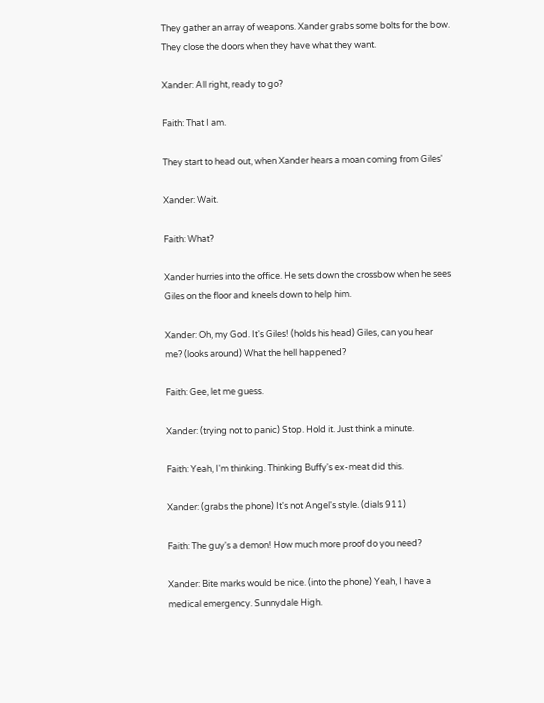They gather an array of weapons. Xander grabs some bolts for the bow.
They close the doors when they have what they want.

Xander: All right, ready to go?

Faith: That I am.

They start to head out, when Xander hears a moan coming from Giles'

Xander: Wait.

Faith: What?

Xander hurries into the office. He sets down the crossbow when he sees
Giles on the floor and kneels down to help him.

Xander: Oh, my God. It's Giles! (holds his head) Giles, can you hear
me? (looks around) What the hell happened?

Faith: Gee, let me guess.

Xander: (trying not to panic) Stop. Hold it. Just think a minute.

Faith: Yeah, I'm thinking. Thinking Buffy's ex-meat did this.

Xander: (grabs the phone) It's not Angel's style. (dials 911)

Faith: The guy's a demon! How much more proof do you need?

Xander: Bite marks would be nice. (into the phone) Yeah, I have a
medical emergency. Sunnydale High.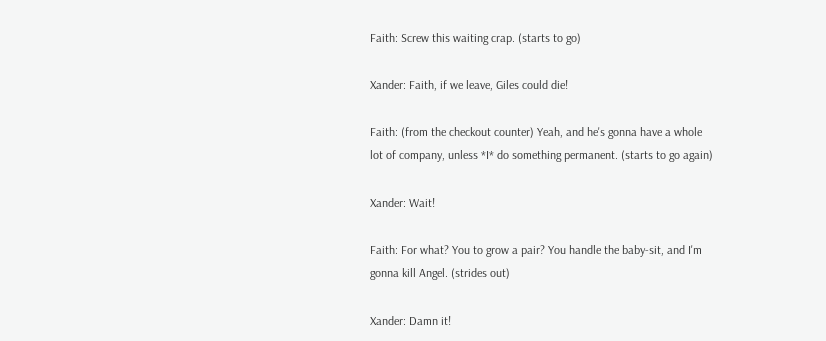Faith: Screw this waiting crap. (starts to go)

Xander: Faith, if we leave, Giles could die!

Faith: (from the checkout counter) Yeah, and he's gonna have a whole
lot of company, unless *I* do something permanent. (starts to go again)

Xander: Wait!

Faith: For what? You to grow a pair? You handle the baby-sit, and I'm
gonna kill Angel. (strides out)

Xander: Damn it!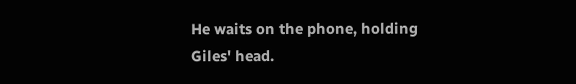He waits on the phone, holding Giles' head.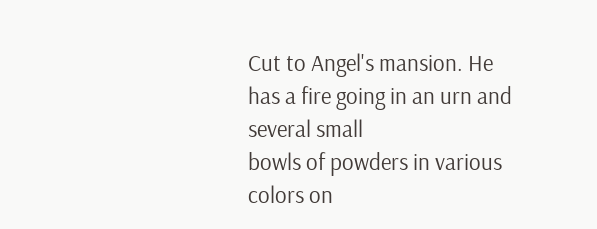Cut to Angel's mansion. He has a fire going in an urn and several small
bowls of powders in various colors on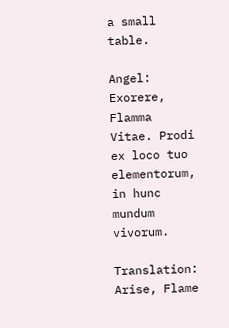a small table.

Angel: Exorere, Flamma Vitae. Prodi ex loco tuo elementorum, in hunc
mundum vivorum.

Translation: Arise, Flame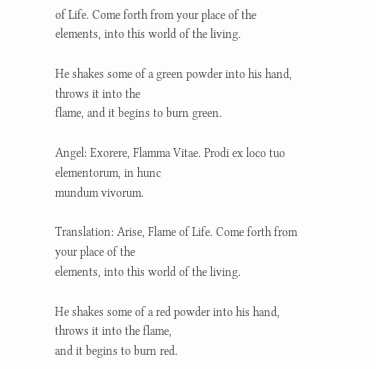of Life. Come forth from your place of the
elements, into this world of the living.

He shakes some of a green powder into his hand, throws it into the
flame, and it begins to burn green.

Angel: Exorere, Flamma Vitae. Prodi ex loco tuo elementorum, in hunc
mundum vivorum.

Translation: Arise, Flame of Life. Come forth from your place of the
elements, into this world of the living.

He shakes some of a red powder into his hand, throws it into the flame,
and it begins to burn red.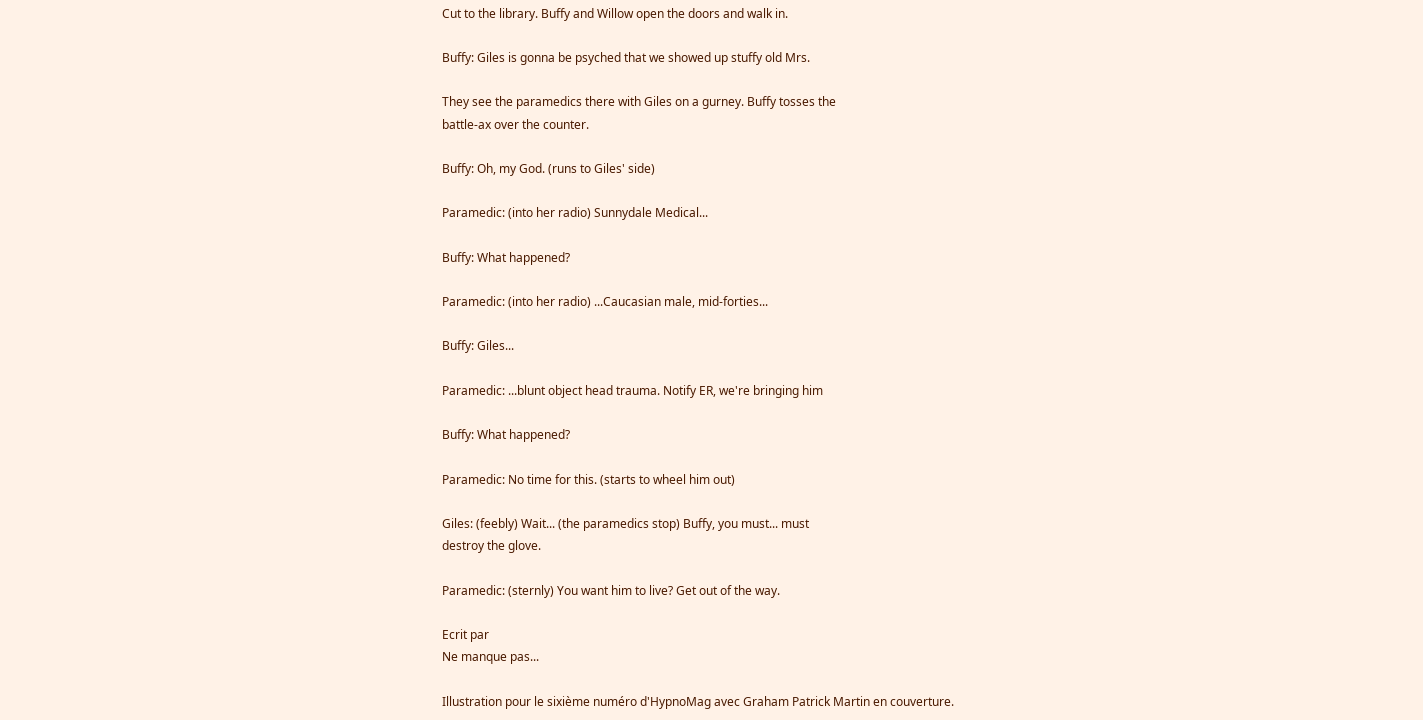Cut to the library. Buffy and Willow open the doors and walk in.

Buffy: Giles is gonna be psyched that we showed up stuffy old Mrs.

They see the paramedics there with Giles on a gurney. Buffy tosses the
battle-ax over the counter.

Buffy: Oh, my God. (runs to Giles' side)

Paramedic: (into her radio) Sunnydale Medical...

Buffy: What happened?

Paramedic: (into her radio) ...Caucasian male, mid-forties...

Buffy: Giles...

Paramedic: ...blunt object head trauma. Notify ER, we're bringing him

Buffy: What happened?

Paramedic: No time for this. (starts to wheel him out)

Giles: (feebly) Wait... (the paramedics stop) Buffy, you must... must
destroy the glove.

Paramedic: (sternly) You want him to live? Get out of the way.

Ecrit par
Ne manque pas...

Illustration pour le sixième numéro d'HypnoMag avec Graham Patrick Martin en couverture.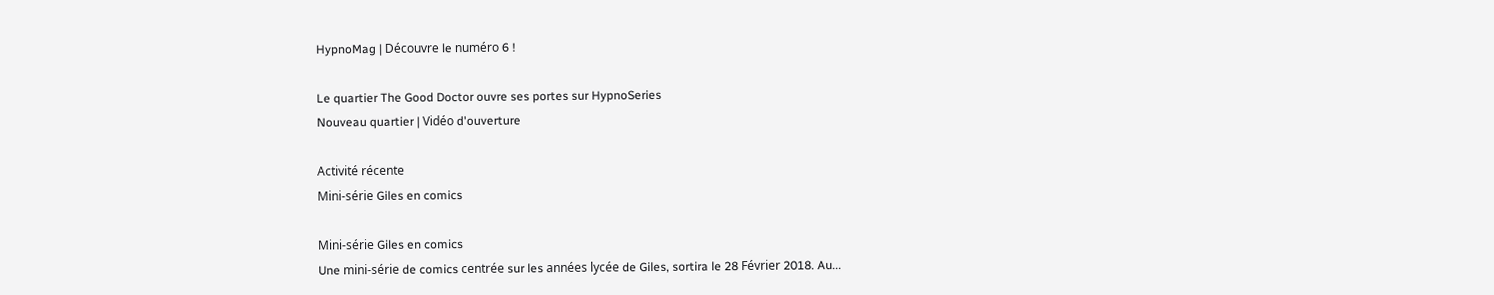HypnoMag | Découvre le numéro 6 !

Le quartier The Good Doctor ouvre ses portes sur HypnoSeries
Nouveau quartier | Vidéo d'ouverture

Activité récente
Mini-série Giles en comics

Mini-série Giles en comics
Une mini-série de comics centrée sur les années lycée de Giles, sortira le 28 Février 2018. Au...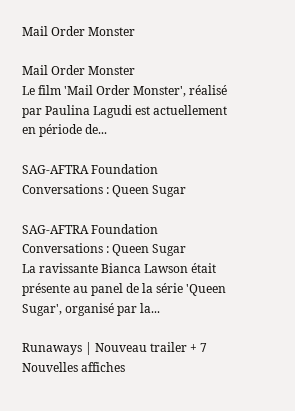Mail Order Monster

Mail Order Monster
Le film 'Mail Order Monster', réalisé par Paulina Lagudi est actuellement en période de...

SAG-AFTRA Foundation Conversations : Queen Sugar

SAG-AFTRA Foundation Conversations : Queen Sugar
La ravissante Bianca Lawson était présente au panel de la série 'Queen Sugar', organisé par la...

Runaways | Nouveau trailer + 7 Nouvelles affiches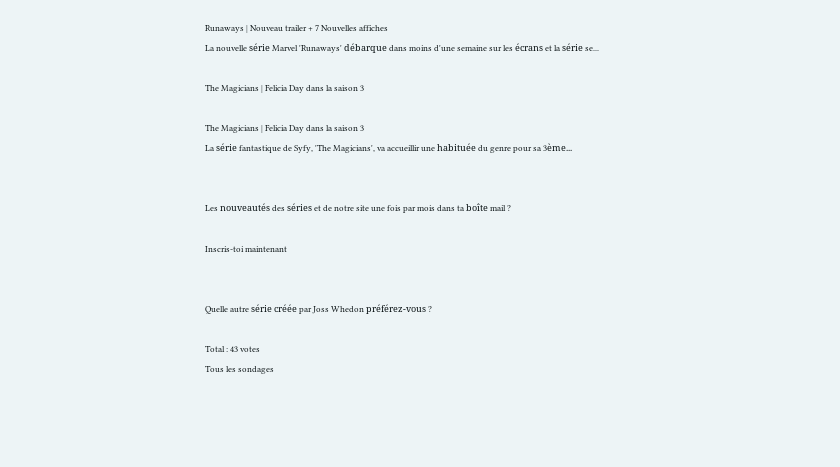Runaways | Nouveau trailer + 7 Nouvelles affiches
La nouvelle série Marvel 'Runaways' débarque dans moins d'une semaine sur les écrans et la série se...

The Magicians | Felicia Day dans la saison 3

The Magicians | Felicia Day dans la saison 3
La série fantastique de Syfy, 'The Magicians', va accueillir une habituée du genre pour sa 3ème...


Les nouveautés des séries et de notre site une fois par mois dans ta boîte mail ?

Inscris-toi maintenant


Quelle autre série créée par Joss Whedon préférez-vous ?

Total : 43 votes
Tous les sondages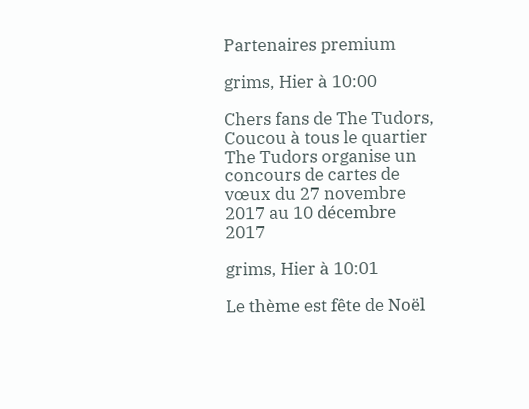Partenaires premium

grims, Hier à 10:00

Chers fans de The Tudors, Coucou à tous le quartier The Tudors organise un concours de cartes de vœux du 27 novembre 2017 au 10 décembre 2017

grims, Hier à 10:01

Le thème est fête de Noël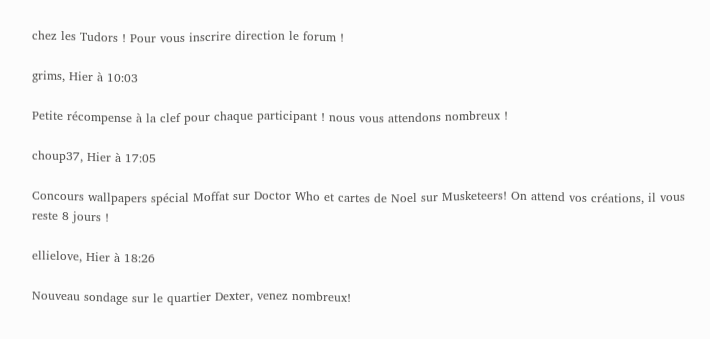chez les Tudors ! Pour vous inscrire direction le forum !

grims, Hier à 10:03

Petite récompense à la clef pour chaque participant ! nous vous attendons nombreux !

choup37, Hier à 17:05

Concours wallpapers spécial Moffat sur Doctor Who et cartes de Noel sur Musketeers! On attend vos créations, il vous reste 8 jours !

ellielove, Hier à 18:26

Nouveau sondage sur le quartier Dexter, venez nombreux!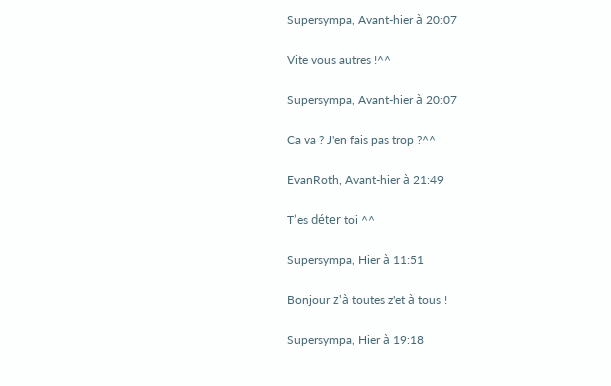Supersympa, Avant-hier à 20:07

Vite vous autres !^^

Supersympa, Avant-hier à 20:07

Ca va ? J'en fais pas trop ?^^

EvanRoth, Avant-hier à 21:49

T’es déter toi ^^

Supersympa, Hier à 11:51

Bonjour z'à toutes z'et à tous !

Supersympa, Hier à 19:18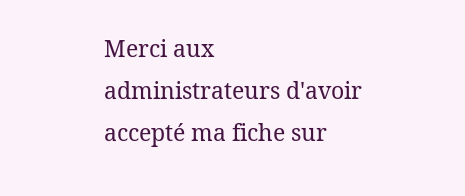Merci aux administrateurs d'avoir accepté ma fiche sur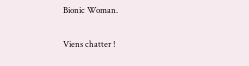Bionic Woman.

Viens chatter !